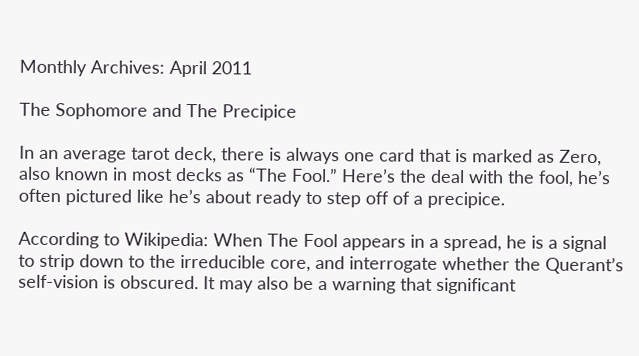Monthly Archives: April 2011

The Sophomore and The Precipice

In an average tarot deck, there is always one card that is marked as Zero, also known in most decks as “The Fool.” Here’s the deal with the fool, he’s often pictured like he’s about ready to step off of a precipice.

According to Wikipedia: When The Fool appears in a spread, he is a signal to strip down to the irreducible core, and interrogate whether the Querant’s self-vision is obscured. It may also be a warning that significant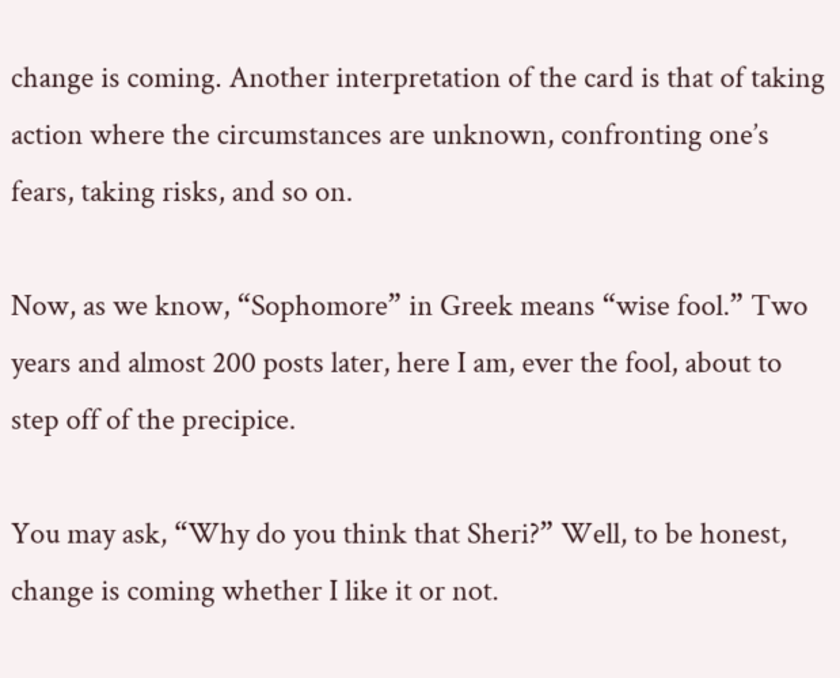change is coming. Another interpretation of the card is that of taking action where the circumstances are unknown, confronting one’s fears, taking risks, and so on.

Now, as we know, “Sophomore” in Greek means “wise fool.” Two years and almost 200 posts later, here I am, ever the fool, about to step off of the precipice.

You may ask, “Why do you think that Sheri?” Well, to be honest, change is coming whether I like it or not.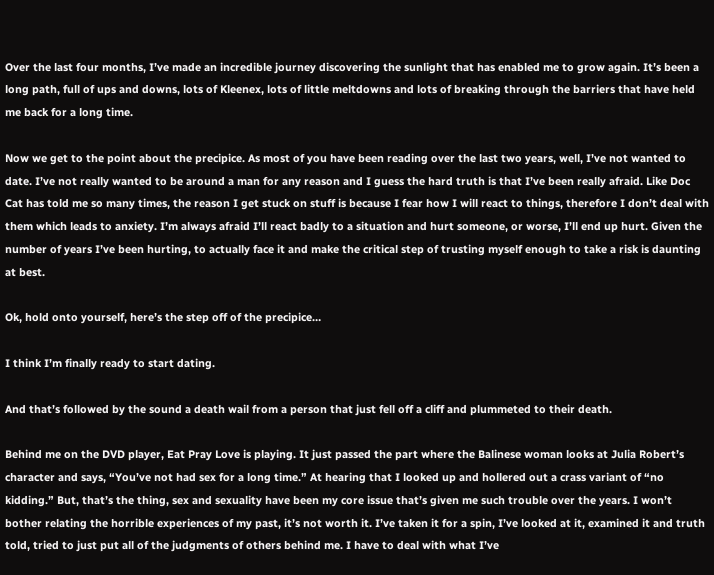Over the last four months, I’ve made an incredible journey discovering the sunlight that has enabled me to grow again. It’s been a long path, full of ups and downs, lots of Kleenex, lots of little meltdowns and lots of breaking through the barriers that have held me back for a long time.

Now we get to the point about the precipice. As most of you have been reading over the last two years, well, I’ve not wanted to date. I’ve not really wanted to be around a man for any reason and I guess the hard truth is that I’ve been really afraid. Like Doc Cat has told me so many times, the reason I get stuck on stuff is because I fear how I will react to things, therefore I don’t deal with them which leads to anxiety. I’m always afraid I’ll react badly to a situation and hurt someone, or worse, I’ll end up hurt. Given the number of years I’ve been hurting, to actually face it and make the critical step of trusting myself enough to take a risk is daunting at best.

Ok, hold onto yourself, here’s the step off of the precipice…

I think I’m finally ready to start dating.

And that’s followed by the sound a death wail from a person that just fell off a cliff and plummeted to their death.

Behind me on the DVD player, Eat Pray Love is playing. It just passed the part where the Balinese woman looks at Julia Robert’s character and says, “You’ve not had sex for a long time.” At hearing that I looked up and hollered out a crass variant of “no kidding.” But, that’s the thing, sex and sexuality have been my core issue that’s given me such trouble over the years. I won’t bother relating the horrible experiences of my past, it’s not worth it. I’ve taken it for a spin, I’ve looked at it, examined it and truth told, tried to just put all of the judgments of others behind me. I have to deal with what I’ve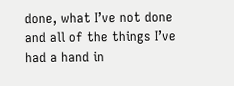done, what I’ve not done and all of the things I’ve had a hand in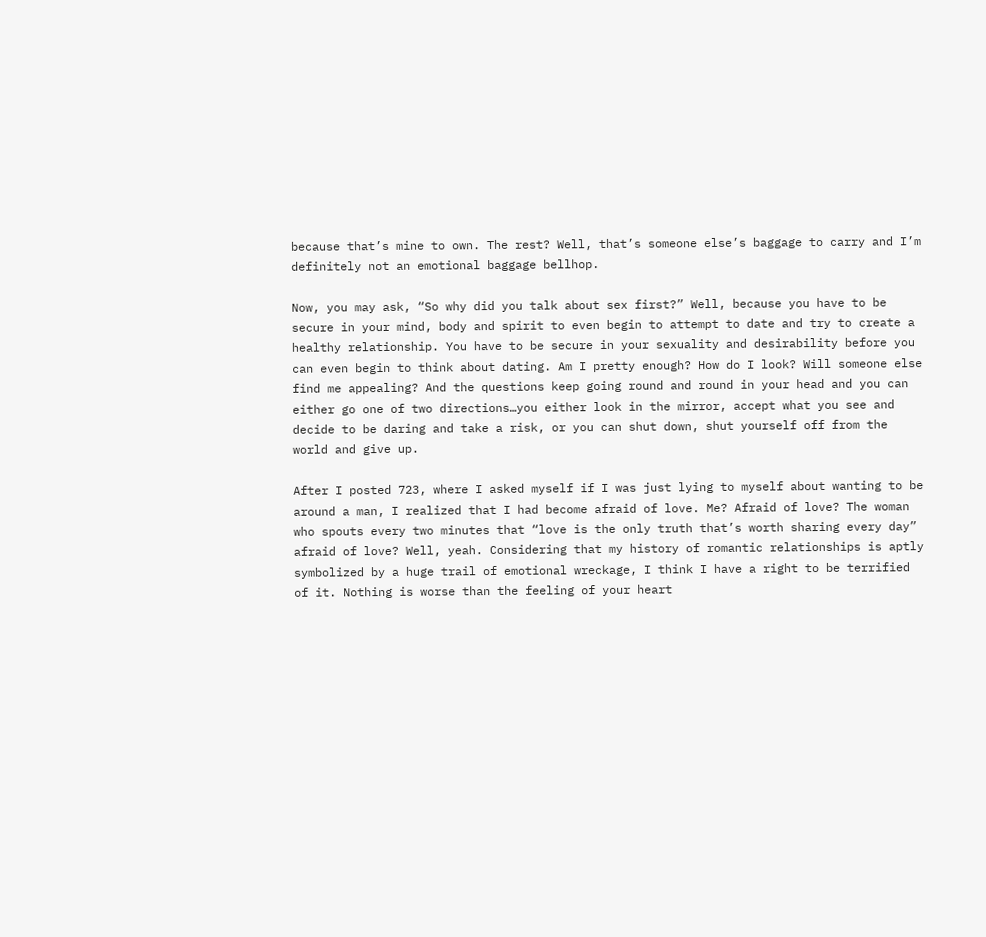because that’s mine to own. The rest? Well, that’s someone else’s baggage to carry and I’m definitely not an emotional baggage bellhop.

Now, you may ask, “So why did you talk about sex first?” Well, because you have to be secure in your mind, body and spirit to even begin to attempt to date and try to create a healthy relationship. You have to be secure in your sexuality and desirability before you can even begin to think about dating. Am I pretty enough? How do I look? Will someone else find me appealing? And the questions keep going round and round in your head and you can either go one of two directions…you either look in the mirror, accept what you see and decide to be daring and take a risk, or you can shut down, shut yourself off from the world and give up.

After I posted 723, where I asked myself if I was just lying to myself about wanting to be around a man, I realized that I had become afraid of love. Me? Afraid of love? The woman who spouts every two minutes that “love is the only truth that’s worth sharing every day” afraid of love? Well, yeah. Considering that my history of romantic relationships is aptly symbolized by a huge trail of emotional wreckage, I think I have a right to be terrified of it. Nothing is worse than the feeling of your heart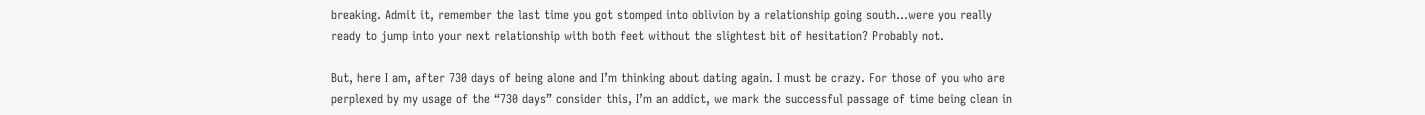breaking. Admit it, remember the last time you got stomped into oblivion by a relationship going south…were you really ready to jump into your next relationship with both feet without the slightest bit of hesitation? Probably not.

But, here I am, after 730 days of being alone and I’m thinking about dating again. I must be crazy. For those of you who are perplexed by my usage of the “730 days” consider this, I’m an addict, we mark the successful passage of time being clean in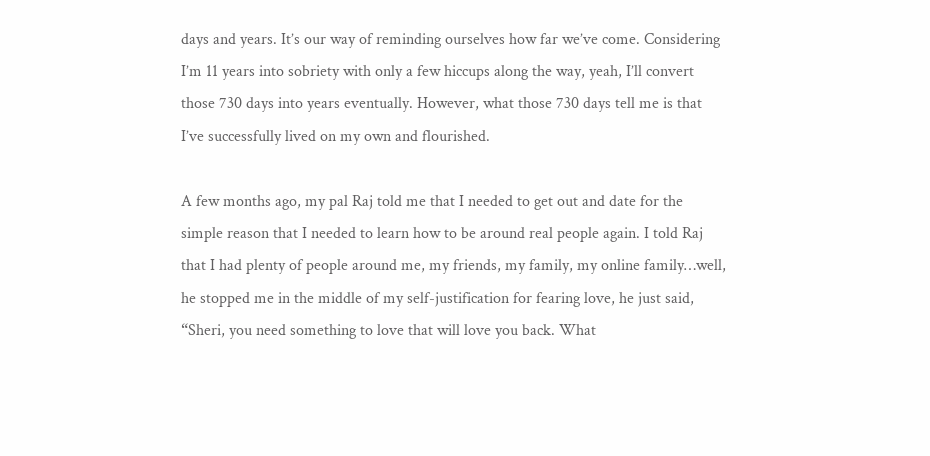days and years. It’s our way of reminding ourselves how far we’ve come. Considering I’m 11 years into sobriety with only a few hiccups along the way, yeah, I’ll convert those 730 days into years eventually. However, what those 730 days tell me is that I’ve successfully lived on my own and flourished.

A few months ago, my pal Raj told me that I needed to get out and date for the simple reason that I needed to learn how to be around real people again. I told Raj that I had plenty of people around me, my friends, my family, my online family…well, he stopped me in the middle of my self-justification for fearing love, he just said, “Sheri, you need something to love that will love you back. What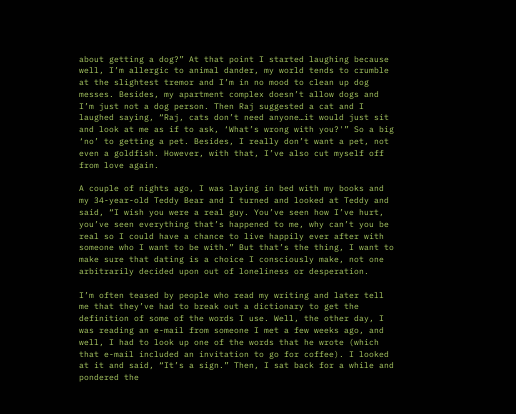about getting a dog?” At that point I started laughing because well, I’m allergic to animal dander, my world tends to crumble at the slightest tremor and I’m in no mood to clean up dog messes. Besides, my apartment complex doesn’t allow dogs and I’m just not a dog person. Then Raj suggested a cat and I laughed saying, “Raj, cats don’t need anyone…it would just sit and look at me as if to ask, ‘What’s wrong with you?'” So a big ‘no’ to getting a pet. Besides, I really don’t want a pet, not even a goldfish. However, with that, I’ve also cut myself off from love again.

A couple of nights ago, I was laying in bed with my books and my 34-year-old Teddy Bear and I turned and looked at Teddy and said, “I wish you were a real guy. You’ve seen how I’ve hurt, you’ve seen everything that’s happened to me, why can’t you be real so I could have a chance to live happily ever after with someone who I want to be with.” But that’s the thing, I want to make sure that dating is a choice I consciously make, not one arbitrarily decided upon out of loneliness or desperation.

I’m often teased by people who read my writing and later tell me that they’ve had to break out a dictionary to get the definition of some of the words I use. Well, the other day, I was reading an e-mail from someone I met a few weeks ago, and well, I had to look up one of the words that he wrote (which that e-mail included an invitation to go for coffee). I looked at it and said, “It’s a sign.” Then, I sat back for a while and pondered the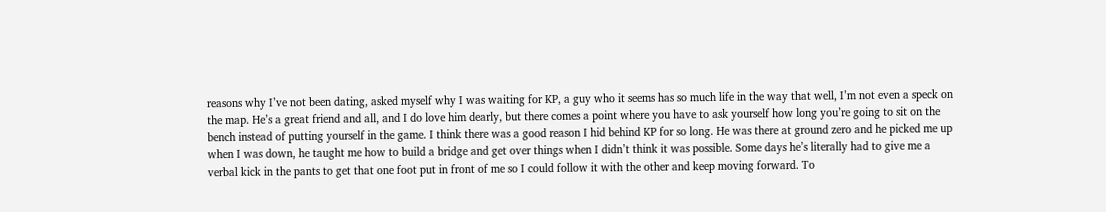reasons why I’ve not been dating, asked myself why I was waiting for KP, a guy who it seems has so much life in the way that well, I’m not even a speck on the map. He’s a great friend and all, and I do love him dearly, but there comes a point where you have to ask yourself how long you’re going to sit on the bench instead of putting yourself in the game. I think there was a good reason I hid behind KP for so long. He was there at ground zero and he picked me up when I was down, he taught me how to build a bridge and get over things when I didn’t think it was possible. Some days he’s literally had to give me a verbal kick in the pants to get that one foot put in front of me so I could follow it with the other and keep moving forward. To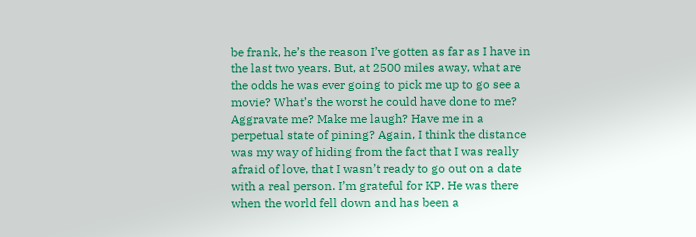be frank, he’s the reason I’ve gotten as far as I have in the last two years. But, at 2500 miles away, what are the odds he was ever going to pick me up to go see a movie? What’s the worst he could have done to me? Aggravate me? Make me laugh? Have me in a perpetual state of pining? Again, I think the distance was my way of hiding from the fact that I was really afraid of love, that I wasn’t ready to go out on a date with a real person. I’m grateful for KP. He was there when the world fell down and has been a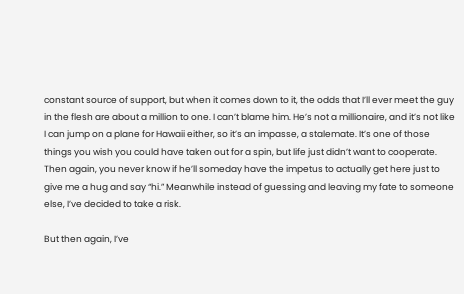constant source of support, but when it comes down to it, the odds that I’ll ever meet the guy in the flesh are about a million to one. I can’t blame him. He’s not a millionaire, and it’s not like I can jump on a plane for Hawaii either, so it’s an impasse, a stalemate. It’s one of those things you wish you could have taken out for a spin, but life just didn’t want to cooperate. Then again, you never know if he’ll someday have the impetus to actually get here just to give me a hug and say “hi.” Meanwhile instead of guessing and leaving my fate to someone else, I’ve decided to take a risk.

But then again, I’ve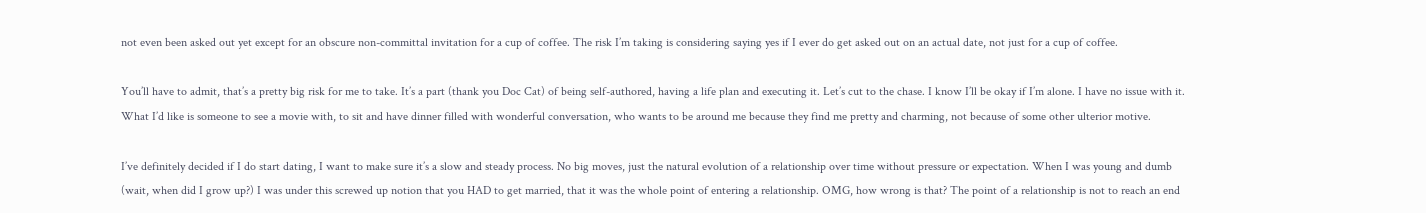not even been asked out yet except for an obscure non-committal invitation for a cup of coffee. The risk I’m taking is considering saying yes if I ever do get asked out on an actual date, not just for a cup of coffee.

You’ll have to admit, that’s a pretty big risk for me to take. It’s a part (thank you Doc Cat) of being self-authored, having a life plan and executing it. Let’s cut to the chase. I know I’ll be okay if I’m alone. I have no issue with it. What I’d like is someone to see a movie with, to sit and have dinner filled with wonderful conversation, who wants to be around me because they find me pretty and charming, not because of some other ulterior motive.

I’ve definitely decided if I do start dating, I want to make sure it’s a slow and steady process. No big moves, just the natural evolution of a relationship over time without pressure or expectation. When I was young and dumb (wait, when did I grow up?) I was under this screwed up notion that you HAD to get married, that it was the whole point of entering a relationship. OMG, how wrong is that? The point of a relationship is not to reach an end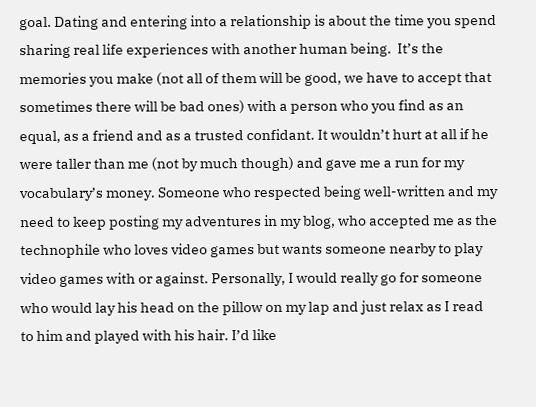goal. Dating and entering into a relationship is about the time you spend sharing real life experiences with another human being.  It’s the memories you make (not all of them will be good, we have to accept that sometimes there will be bad ones) with a person who you find as an equal, as a friend and as a trusted confidant. It wouldn’t hurt at all if he were taller than me (not by much though) and gave me a run for my vocabulary’s money. Someone who respected being well-written and my need to keep posting my adventures in my blog, who accepted me as the technophile who loves video games but wants someone nearby to play video games with or against. Personally, I would really go for someone who would lay his head on the pillow on my lap and just relax as I read to him and played with his hair. I’d like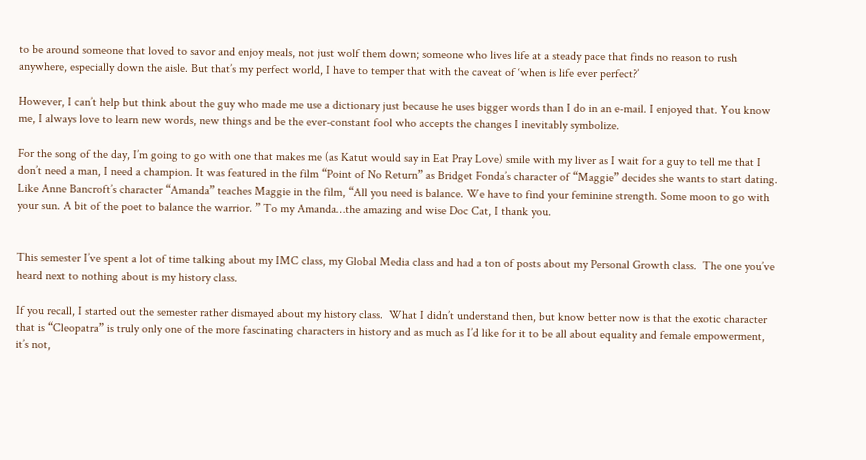to be around someone that loved to savor and enjoy meals, not just wolf them down; someone who lives life at a steady pace that finds no reason to rush anywhere, especially down the aisle. But that’s my perfect world, I have to temper that with the caveat of ‘when is life ever perfect?’

However, I can’t help but think about the guy who made me use a dictionary just because he uses bigger words than I do in an e-mail. I enjoyed that. You know me, I always love to learn new words, new things and be the ever-constant fool who accepts the changes I inevitably symbolize.

For the song of the day, I’m going to go with one that makes me (as Katut would say in Eat Pray Love) smile with my liver as I wait for a guy to tell me that I don’t need a man, I need a champion. It was featured in the film “Point of No Return” as Bridget Fonda’s character of “Maggie” decides she wants to start dating. Like Anne Bancroft’s character “Amanda” teaches Maggie in the film, “All you need is balance. We have to find your feminine strength. Some moon to go with your sun. A bit of the poet to balance the warrior. ” To my Amanda…the amazing and wise Doc Cat, I thank you.


This semester I’ve spent a lot of time talking about my IMC class, my Global Media class and had a ton of posts about my Personal Growth class.  The one you’ve heard next to nothing about is my history class.

If you recall, I started out the semester rather dismayed about my history class.  What I didn’t understand then, but know better now is that the exotic character that is “Cleopatra” is truly only one of the more fascinating characters in history and as much as I’d like for it to be all about equality and female empowerment, it’s not,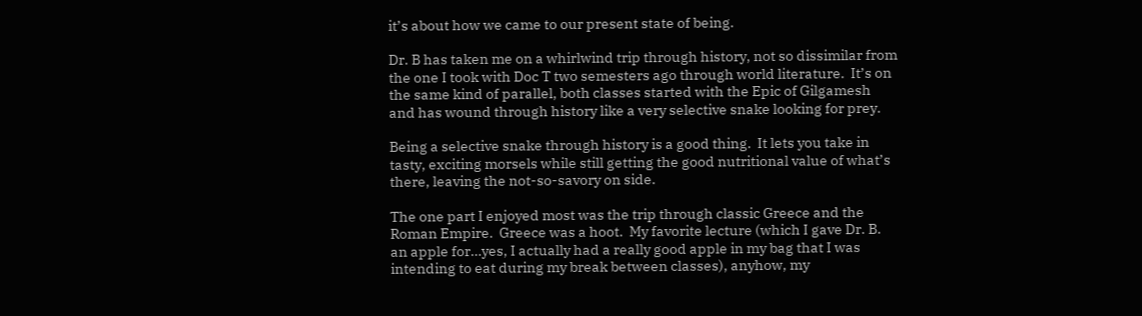it’s about how we came to our present state of being.

Dr. B has taken me on a whirlwind trip through history, not so dissimilar from the one I took with Doc T two semesters ago through world literature.  It’s on the same kind of parallel, both classes started with the Epic of Gilgamesh and has wound through history like a very selective snake looking for prey.

Being a selective snake through history is a good thing.  It lets you take in tasty, exciting morsels while still getting the good nutritional value of what’s there, leaving the not-so-savory on side.

The one part I enjoyed most was the trip through classic Greece and the Roman Empire.  Greece was a hoot.  My favorite lecture (which I gave Dr. B. an apple for…yes, I actually had a really good apple in my bag that I was intending to eat during my break between classes), anyhow, my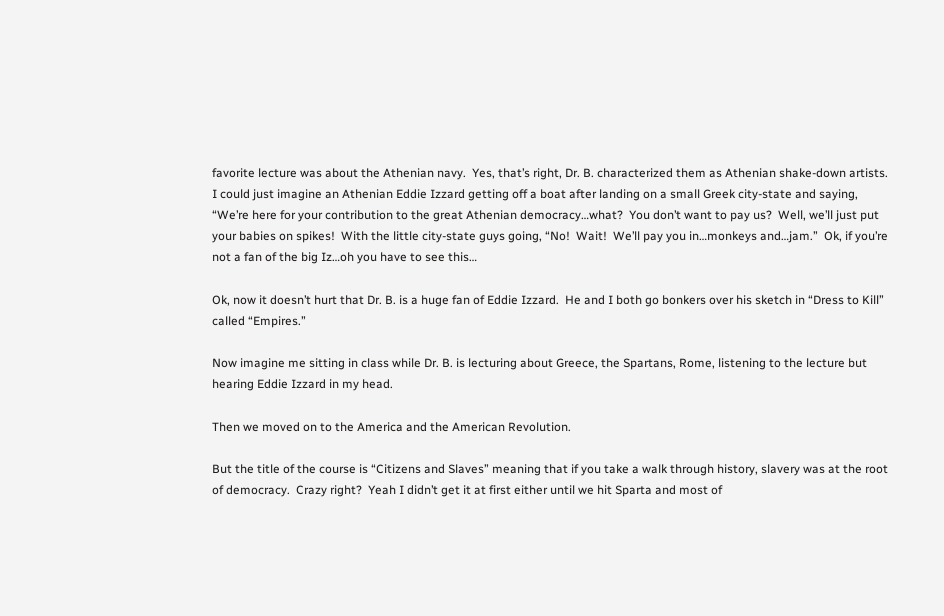favorite lecture was about the Athenian navy.  Yes, that’s right, Dr. B. characterized them as Athenian shake-down artists.  I could just imagine an Athenian Eddie Izzard getting off a boat after landing on a small Greek city-state and saying, “We’re here for your contribution to the great Athenian democracy…what?  You don’t want to pay us?  Well, we’ll just put your babies on spikes!  With the little city-state guys going, “No!  Wait!  We’ll pay you in…monkeys and…jam.”  Ok, if you’re not a fan of the big Iz…oh you have to see this…

Ok, now it doesn’t hurt that Dr. B. is a huge fan of Eddie Izzard.  He and I both go bonkers over his sketch in “Dress to Kill” called “Empires.”

Now imagine me sitting in class while Dr. B. is lecturing about Greece, the Spartans, Rome, listening to the lecture but hearing Eddie Izzard in my head.

Then we moved on to the America and the American Revolution.

But the title of the course is “Citizens and Slaves” meaning that if you take a walk through history, slavery was at the root of democracy.  Crazy right?  Yeah I didn’t get it at first either until we hit Sparta and most of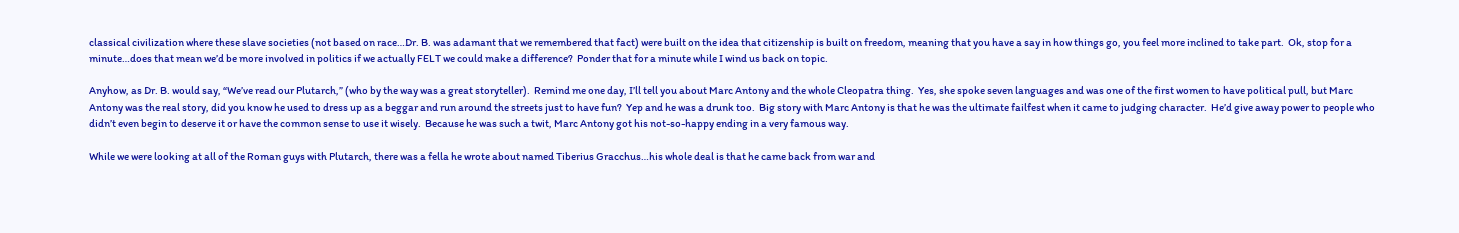classical civilization where these slave societies (not based on race…Dr. B. was adamant that we remembered that fact) were built on the idea that citizenship is built on freedom, meaning that you have a say in how things go, you feel more inclined to take part.  Ok, stop for a minute…does that mean we’d be more involved in politics if we actually FELT we could make a difference?  Ponder that for a minute while I wind us back on topic.

Anyhow, as Dr. B. would say, “We’ve read our Plutarch,” (who by the way was a great storyteller).  Remind me one day, I’ll tell you about Marc Antony and the whole Cleopatra thing.  Yes, she spoke seven languages and was one of the first women to have political pull, but Marc Antony was the real story, did you know he used to dress up as a beggar and run around the streets just to have fun?  Yep and he was a drunk too.  Big story with Marc Antony is that he was the ultimate failfest when it came to judging character.  He’d give away power to people who didn’t even begin to deserve it or have the common sense to use it wisely.  Because he was such a twit, Marc Antony got his not-so-happy ending in a very famous way.

While we were looking at all of the Roman guys with Plutarch, there was a fella he wrote about named Tiberius Gracchus…his whole deal is that he came back from war and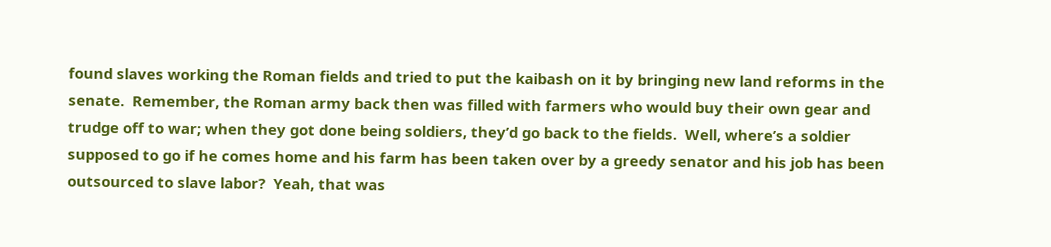found slaves working the Roman fields and tried to put the kaibash on it by bringing new land reforms in the senate.  Remember, the Roman army back then was filled with farmers who would buy their own gear and trudge off to war; when they got done being soldiers, they’d go back to the fields.  Well, where’s a soldier supposed to go if he comes home and his farm has been taken over by a greedy senator and his job has been outsourced to slave labor?  Yeah, that was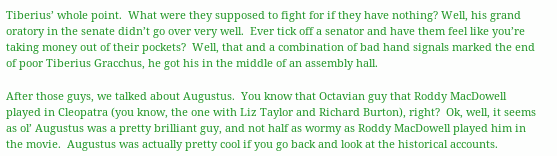Tiberius’ whole point.  What were they supposed to fight for if they have nothing? Well, his grand oratory in the senate didn’t go over very well.  Ever tick off a senator and have them feel like you’re taking money out of their pockets?  Well, that and a combination of bad hand signals marked the end of poor Tiberius Gracchus, he got his in the middle of an assembly hall.

After those guys, we talked about Augustus.  You know that Octavian guy that Roddy MacDowell played in Cleopatra (you know, the one with Liz Taylor and Richard Burton), right?  Ok, well, it seems as ol’ Augustus was a pretty brilliant guy, and not half as wormy as Roddy MacDowell played him in the movie.  Augustus was actually pretty cool if you go back and look at the historical accounts.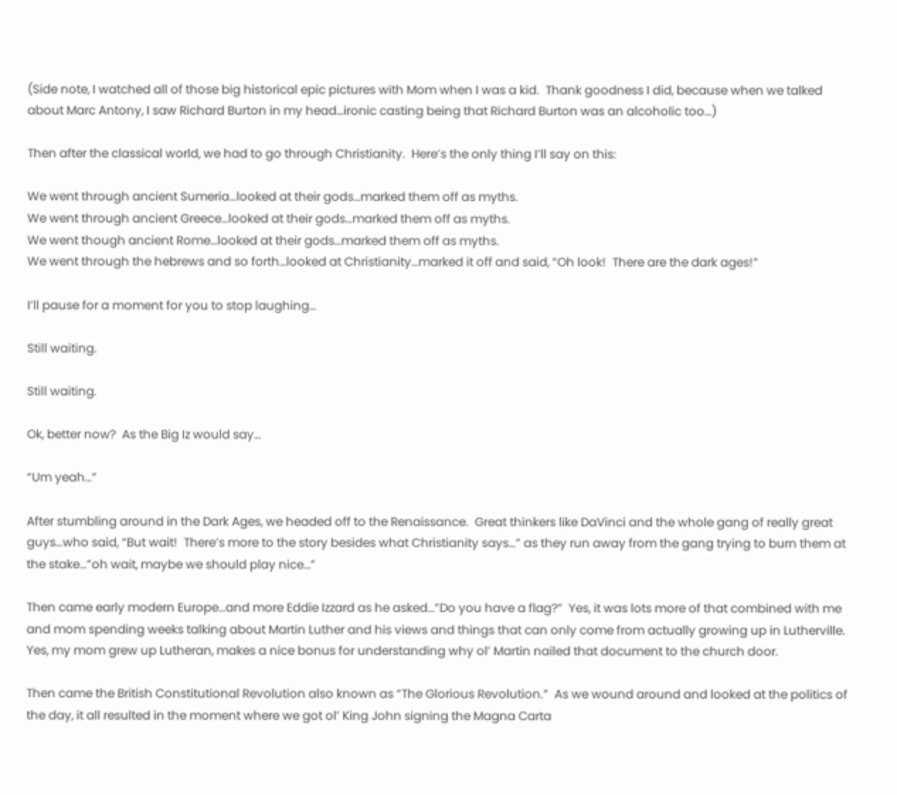(Side note, I watched all of those big historical epic pictures with Mom when I was a kid.  Thank goodness I did, because when we talked about Marc Antony, I saw Richard Burton in my head…ironic casting being that Richard Burton was an alcoholic too…)

Then after the classical world, we had to go through Christianity.  Here’s the only thing I’ll say on this:

We went through ancient Sumeria…looked at their gods…marked them off as myths.
We went through ancient Greece…looked at their gods…marked them off as myths.
We went though ancient Rome…looked at their gods…marked them off as myths.
We went through the hebrews and so forth…looked at Christianity…marked it off and said, “Oh look!  There are the dark ages!”

I’ll pause for a moment for you to stop laughing…

Still waiting.

Still waiting.

Ok, better now?  As the Big Iz would say…

“Um yeah…”

After stumbling around in the Dark Ages, we headed off to the Renaissance.  Great thinkers like DaVinci and the whole gang of really great guys…who said, “But wait!  There’s more to the story besides what Christianity says…” as they run away from the gang trying to burn them at the stake…”oh wait, maybe we should play nice…”

Then came early modern Europe…and more Eddie Izzard as he asked…”Do you have a flag?”  Yes, it was lots more of that combined with me and mom spending weeks talking about Martin Luther and his views and things that can only come from actually growing up in Lutherville.  Yes, my mom grew up Lutheran, makes a nice bonus for understanding why ol’ Martin nailed that document to the church door.

Then came the British Constitutional Revolution also known as “The Glorious Revolution.”  As we wound around and looked at the politics of the day, it all resulted in the moment where we got ol’ King John signing the Magna Carta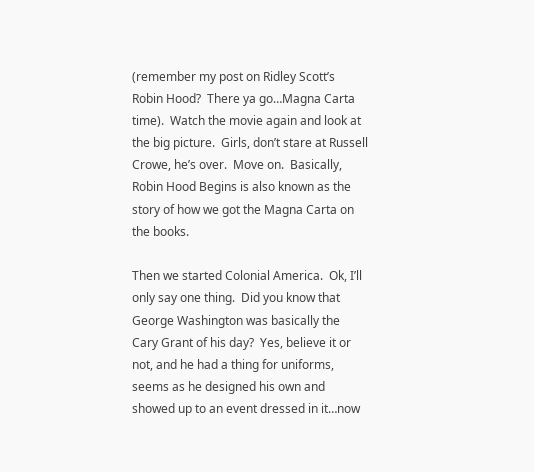(remember my post on Ridley Scott’s Robin Hood?  There ya go…Magna Carta time).  Watch the movie again and look at the big picture.  Girls, don’t stare at Russell Crowe, he’s over.  Move on.  Basically, Robin Hood Begins is also known as the story of how we got the Magna Carta on the books.

Then we started Colonial America.  Ok, I’ll only say one thing.  Did you know that George Washington was basically the Cary Grant of his day?  Yes, believe it or not, and he had a thing for uniforms, seems as he designed his own and showed up to an event dressed in it…now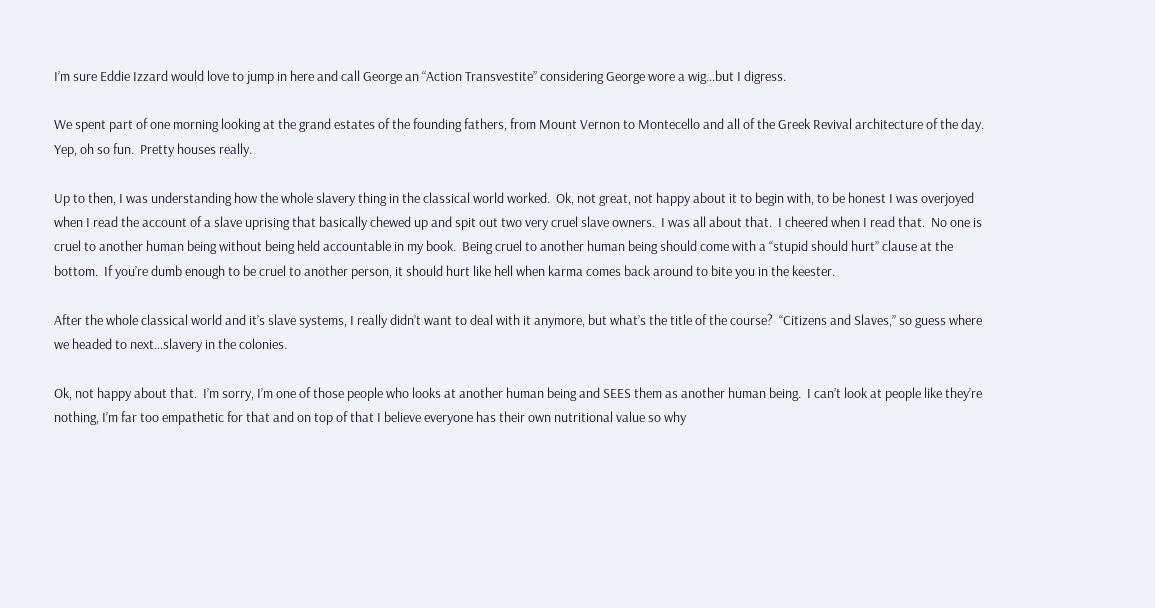I’m sure Eddie Izzard would love to jump in here and call George an “Action Transvestite” considering George wore a wig…but I digress.

We spent part of one morning looking at the grand estates of the founding fathers, from Mount Vernon to Montecello and all of the Greek Revival architecture of the day.  Yep, oh so fun.  Pretty houses really.

Up to then, I was understanding how the whole slavery thing in the classical world worked.  Ok, not great, not happy about it to begin with, to be honest I was overjoyed when I read the account of a slave uprising that basically chewed up and spit out two very cruel slave owners.  I was all about that.  I cheered when I read that.  No one is cruel to another human being without being held accountable in my book.  Being cruel to another human being should come with a “stupid should hurt” clause at the bottom.  If you’re dumb enough to be cruel to another person, it should hurt like hell when karma comes back around to bite you in the keester.

After the whole classical world and it’s slave systems, I really didn’t want to deal with it anymore, but what’s the title of the course?  “Citizens and Slaves,” so guess where we headed to next…slavery in the colonies.

Ok, not happy about that.  I’m sorry, I’m one of those people who looks at another human being and SEES them as another human being.  I can’t look at people like they’re nothing, I’m far too empathetic for that and on top of that I believe everyone has their own nutritional value so why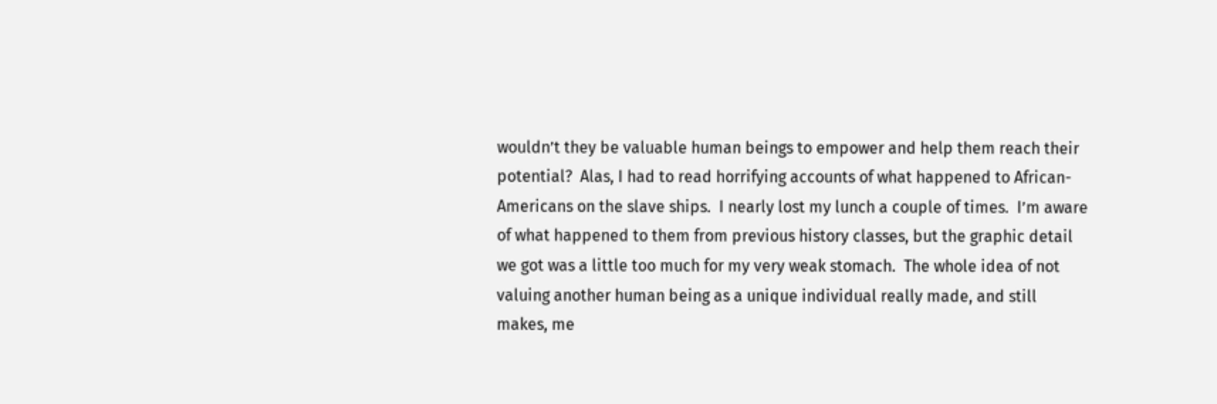wouldn’t they be valuable human beings to empower and help them reach their potential?  Alas, I had to read horrifying accounts of what happened to African-Americans on the slave ships.  I nearly lost my lunch a couple of times.  I’m aware of what happened to them from previous history classes, but the graphic detail we got was a little too much for my very weak stomach.  The whole idea of not valuing another human being as a unique individual really made, and still makes, me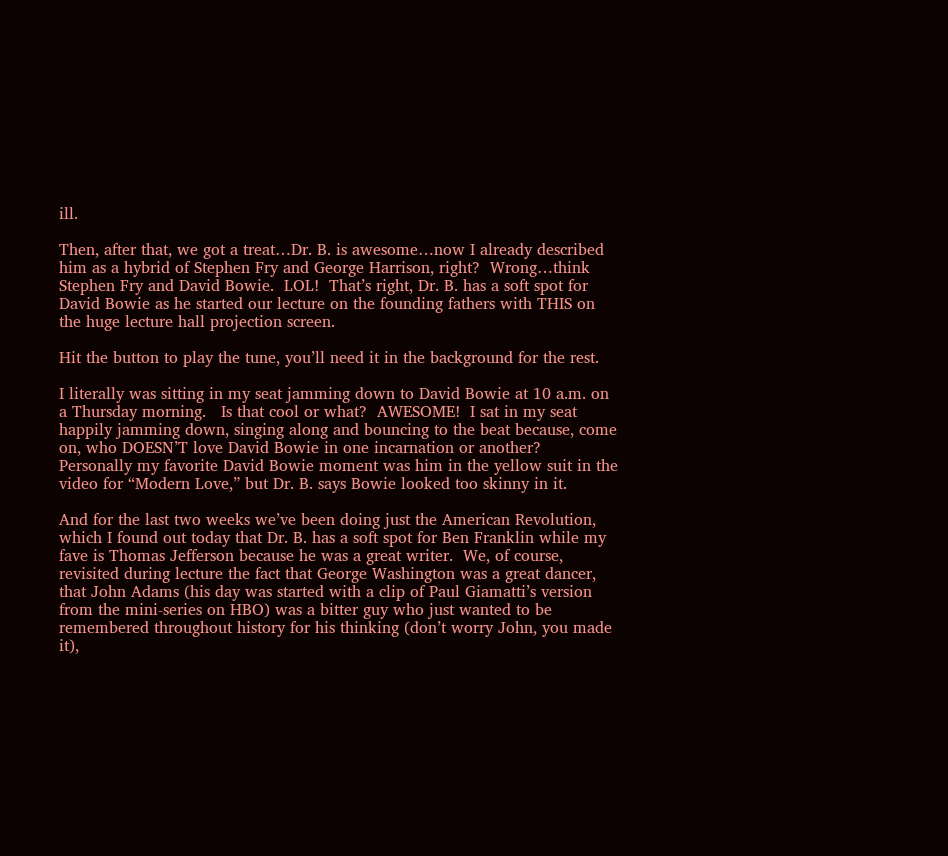ill.

Then, after that, we got a treat…Dr. B. is awesome…now I already described him as a hybrid of Stephen Fry and George Harrison, right?  Wrong…think Stephen Fry and David Bowie.  LOL!  That’s right, Dr. B. has a soft spot for David Bowie as he started our lecture on the founding fathers with THIS on the huge lecture hall projection screen.

Hit the button to play the tune, you’ll need it in the background for the rest.

I literally was sitting in my seat jamming down to David Bowie at 10 a.m. on a Thursday morning.   Is that cool or what?  AWESOME!  I sat in my seat happily jamming down, singing along and bouncing to the beat because, come on, who DOESN’T love David Bowie in one incarnation or another?  Personally my favorite David Bowie moment was him in the yellow suit in the video for “Modern Love,” but Dr. B. says Bowie looked too skinny in it.

And for the last two weeks we’ve been doing just the American Revolution, which I found out today that Dr. B. has a soft spot for Ben Franklin while my fave is Thomas Jefferson because he was a great writer.  We, of course, revisited during lecture the fact that George Washington was a great dancer, that John Adams (his day was started with a clip of Paul Giamatti’s version from the mini-series on HBO) was a bitter guy who just wanted to be remembered throughout history for his thinking (don’t worry John, you made it),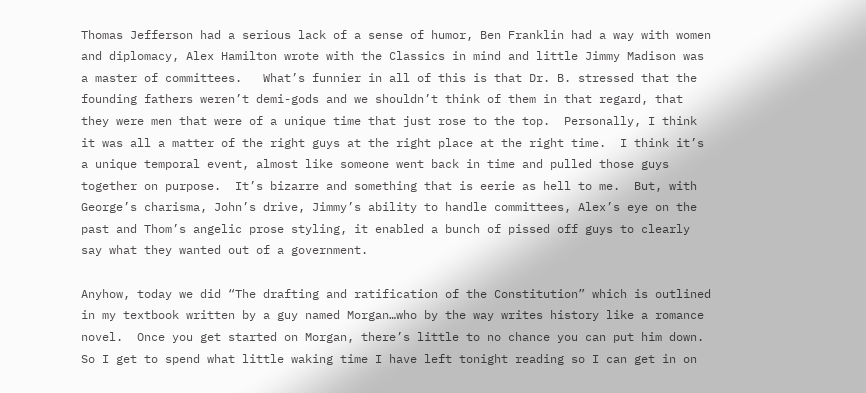Thomas Jefferson had a serious lack of a sense of humor, Ben Franklin had a way with women and diplomacy, Alex Hamilton wrote with the Classics in mind and little Jimmy Madison was a master of committees.   What’s funnier in all of this is that Dr. B. stressed that the founding fathers weren’t demi-gods and we shouldn’t think of them in that regard, that they were men that were of a unique time that just rose to the top.  Personally, I think it was all a matter of the right guys at the right place at the right time.  I think it’s a unique temporal event, almost like someone went back in time and pulled those guys together on purpose.  It’s bizarre and something that is eerie as hell to me.  But, with George’s charisma, John’s drive, Jimmy’s ability to handle committees, Alex’s eye on the past and Thom’s angelic prose styling, it enabled a bunch of pissed off guys to clearly say what they wanted out of a government.

Anyhow, today we did “The drafting and ratification of the Constitution” which is outlined in my textbook written by a guy named Morgan…who by the way writes history like a romance novel.  Once you get started on Morgan, there’s little to no chance you can put him down.  So I get to spend what little waking time I have left tonight reading so I can get in on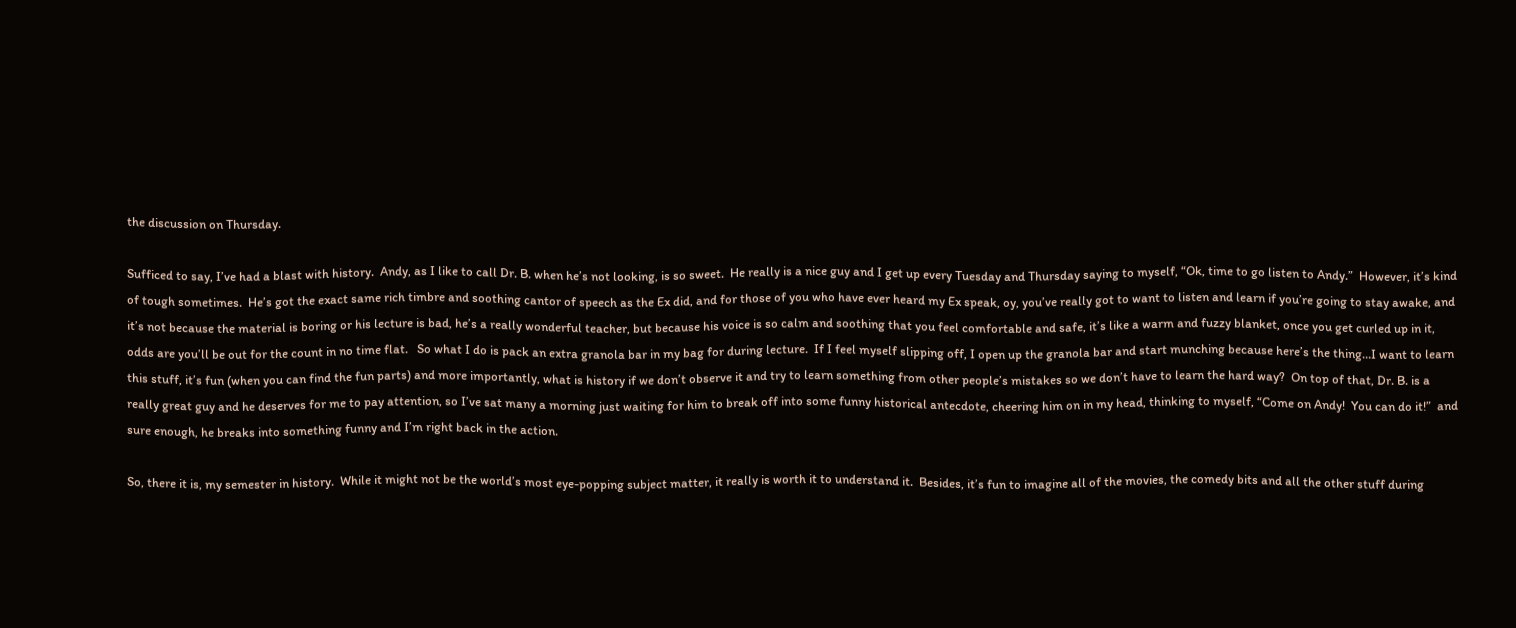the discussion on Thursday.

Sufficed to say, I’ve had a blast with history.  Andy, as I like to call Dr. B. when he’s not looking, is so sweet.  He really is a nice guy and I get up every Tuesday and Thursday saying to myself, “Ok, time to go listen to Andy.”  However, it’s kind of tough sometimes.  He’s got the exact same rich timbre and soothing cantor of speech as the Ex did, and for those of you who have ever heard my Ex speak, oy, you’ve really got to want to listen and learn if you’re going to stay awake, and it’s not because the material is boring or his lecture is bad, he’s a really wonderful teacher, but because his voice is so calm and soothing that you feel comfortable and safe, it’s like a warm and fuzzy blanket, once you get curled up in it, odds are you’ll be out for the count in no time flat.   So what I do is pack an extra granola bar in my bag for during lecture.  If I feel myself slipping off, I open up the granola bar and start munching because here’s the thing…I want to learn this stuff, it’s fun (when you can find the fun parts) and more importantly, what is history if we don’t observe it and try to learn something from other people’s mistakes so we don’t have to learn the hard way?  On top of that, Dr. B. is a really great guy and he deserves for me to pay attention, so I’ve sat many a morning just waiting for him to break off into some funny historical antecdote, cheering him on in my head, thinking to myself, “Come on Andy!  You can do it!”  and sure enough, he breaks into something funny and I’m right back in the action.

So, there it is, my semester in history.  While it might not be the world’s most eye-popping subject matter, it really is worth it to understand it.  Besides, it’s fun to imagine all of the movies, the comedy bits and all the other stuff during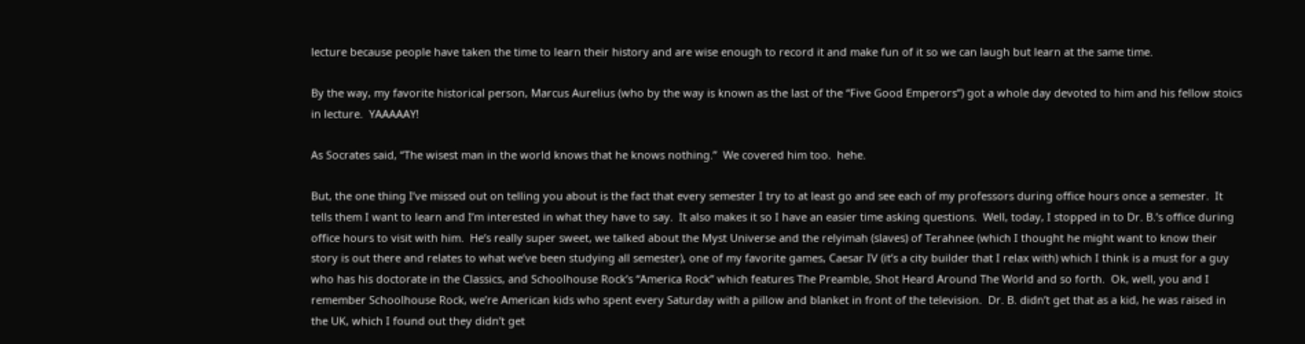lecture because people have taken the time to learn their history and are wise enough to record it and make fun of it so we can laugh but learn at the same time.

By the way, my favorite historical person, Marcus Aurelius (who by the way is known as the last of the “Five Good Emperors”) got a whole day devoted to him and his fellow stoics in lecture.  YAAAAAY!

As Socrates said, “The wisest man in the world knows that he knows nothing.”  We covered him too.  hehe.

But, the one thing I’ve missed out on telling you about is the fact that every semester I try to at least go and see each of my professors during office hours once a semester.  It tells them I want to learn and I’m interested in what they have to say.  It also makes it so I have an easier time asking questions.  Well, today, I stopped in to Dr. B.’s office during office hours to visit with him.  He’s really super sweet, we talked about the Myst Universe and the relyimah (slaves) of Terahnee (which I thought he might want to know their story is out there and relates to what we’ve been studying all semester), one of my favorite games, Caesar IV (it’s a city builder that I relax with) which I think is a must for a guy who has his doctorate in the Classics, and Schoolhouse Rock’s “America Rock” which features The Preamble, Shot Heard Around The World and so forth.  Ok, well, you and I remember Schoolhouse Rock, we’re American kids who spent every Saturday with a pillow and blanket in front of the television.  Dr. B. didn’t get that as a kid, he was raised in the UK, which I found out they didn’t get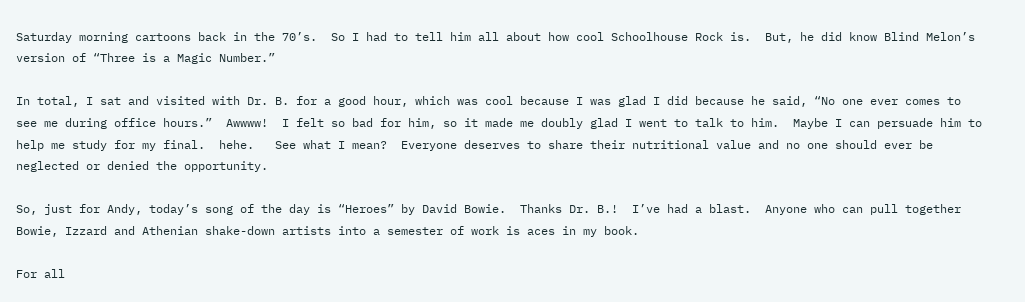Saturday morning cartoons back in the 70’s.  So I had to tell him all about how cool Schoolhouse Rock is.  But, he did know Blind Melon’s version of “Three is a Magic Number.”

In total, I sat and visited with Dr. B. for a good hour, which was cool because I was glad I did because he said, “No one ever comes to see me during office hours.”  Awwww!  I felt so bad for him, so it made me doubly glad I went to talk to him.  Maybe I can persuade him to help me study for my final.  hehe.   See what I mean?  Everyone deserves to share their nutritional value and no one should ever be neglected or denied the opportunity.

So, just for Andy, today’s song of the day is “Heroes” by David Bowie.  Thanks Dr. B.!  I’ve had a blast.  Anyone who can pull together Bowie, Izzard and Athenian shake-down artists into a semester of work is aces in my book.

For all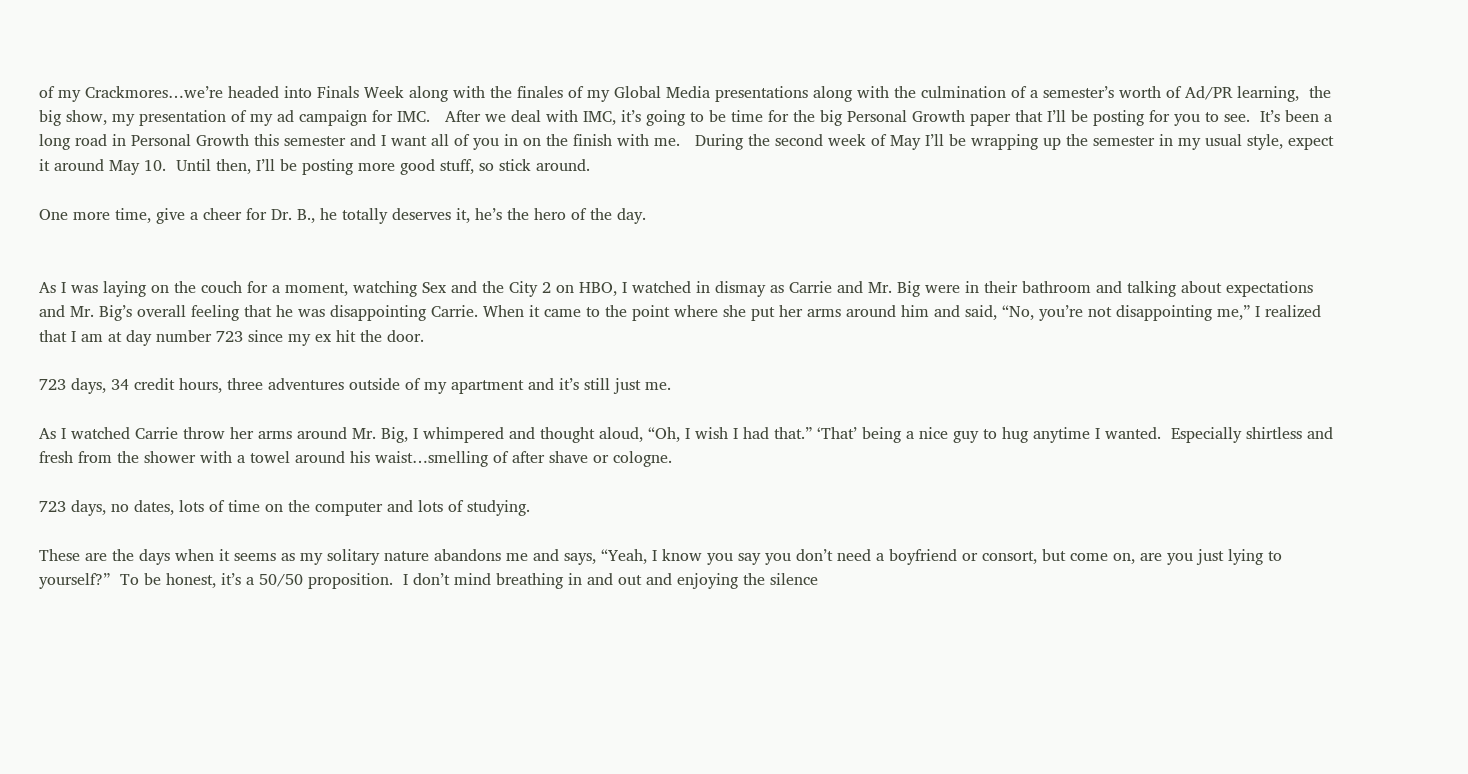of my Crackmores…we’re headed into Finals Week along with the finales of my Global Media presentations along with the culmination of a semester’s worth of Ad/PR learning,  the big show, my presentation of my ad campaign for IMC.   After we deal with IMC, it’s going to be time for the big Personal Growth paper that I’ll be posting for you to see.  It’s been a long road in Personal Growth this semester and I want all of you in on the finish with me.   During the second week of May I’ll be wrapping up the semester in my usual style, expect it around May 10.  Until then, I’ll be posting more good stuff, so stick around.

One more time, give a cheer for Dr. B., he totally deserves it, he’s the hero of the day.


As I was laying on the couch for a moment, watching Sex and the City 2 on HBO, I watched in dismay as Carrie and Mr. Big were in their bathroom and talking about expectations and Mr. Big’s overall feeling that he was disappointing Carrie. When it came to the point where she put her arms around him and said, “No, you’re not disappointing me,” I realized that I am at day number 723 since my ex hit the door.

723 days, 34 credit hours, three adventures outside of my apartment and it’s still just me.

As I watched Carrie throw her arms around Mr. Big, I whimpered and thought aloud, “Oh, I wish I had that.” ‘That’ being a nice guy to hug anytime I wanted.  Especially shirtless and fresh from the shower with a towel around his waist…smelling of after shave or cologne.

723 days, no dates, lots of time on the computer and lots of studying.

These are the days when it seems as my solitary nature abandons me and says, “Yeah, I know you say you don’t need a boyfriend or consort, but come on, are you just lying to yourself?”  To be honest, it’s a 50/50 proposition.  I don’t mind breathing in and out and enjoying the silence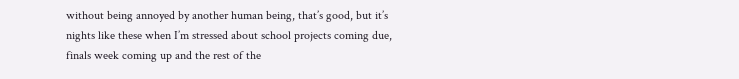without being annoyed by another human being, that’s good, but it’s nights like these when I’m stressed about school projects coming due, finals week coming up and the rest of the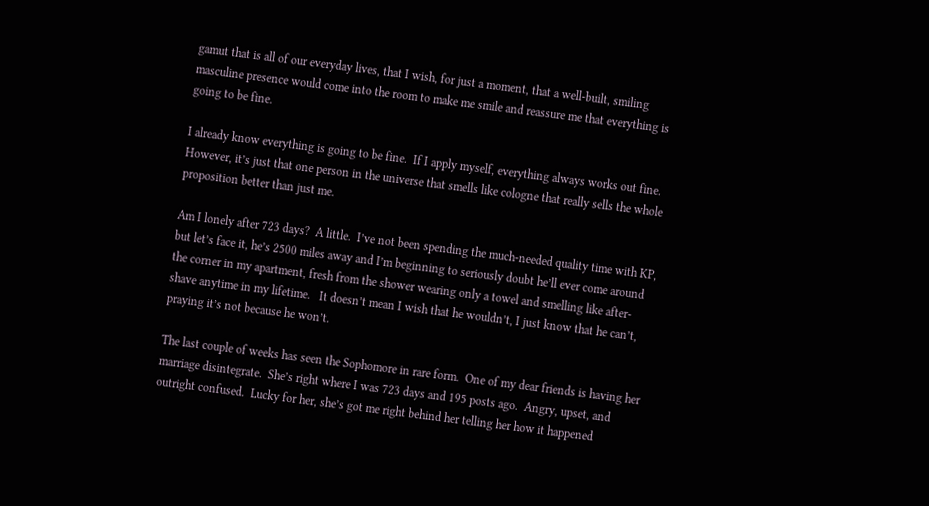gamut that is all of our everyday lives, that I wish, for just a moment, that a well-built, smiling masculine presence would come into the room to make me smile and reassure me that everything is going to be fine.

I already know everything is going to be fine.  If I apply myself, everything always works out fine.  However, it’s just that one person in the universe that smells like cologne that really sells the whole proposition better than just me.

Am I lonely after 723 days?  A little.  I’ve not been spending the much-needed quality time with KP, but let’s face it, he’s 2500 miles away and I’m beginning to seriously doubt he’ll ever come around the corner in my apartment, fresh from the shower wearing only a towel and smelling like after-shave anytime in my lifetime.   It doesn’t mean I wish that he wouldn’t, I just know that he can’t, praying it’s not because he won’t.

The last couple of weeks has seen the Sophomore in rare form.  One of my dear friends is having her marriage disintegrate.  She’s right where I was 723 days and 195 posts ago.  Angry, upset, and outright confused.  Lucky for her, she’s got me right behind her telling her how it happened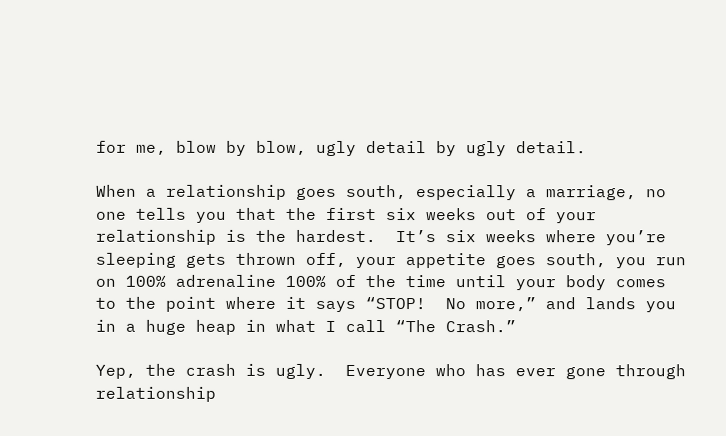for me, blow by blow, ugly detail by ugly detail.

When a relationship goes south, especially a marriage, no one tells you that the first six weeks out of your relationship is the hardest.  It’s six weeks where you’re sleeping gets thrown off, your appetite goes south, you run on 100% adrenaline 100% of the time until your body comes to the point where it says “STOP!  No more,” and lands you in a huge heap in what I call “The Crash.”

Yep, the crash is ugly.  Everyone who has ever gone through relationship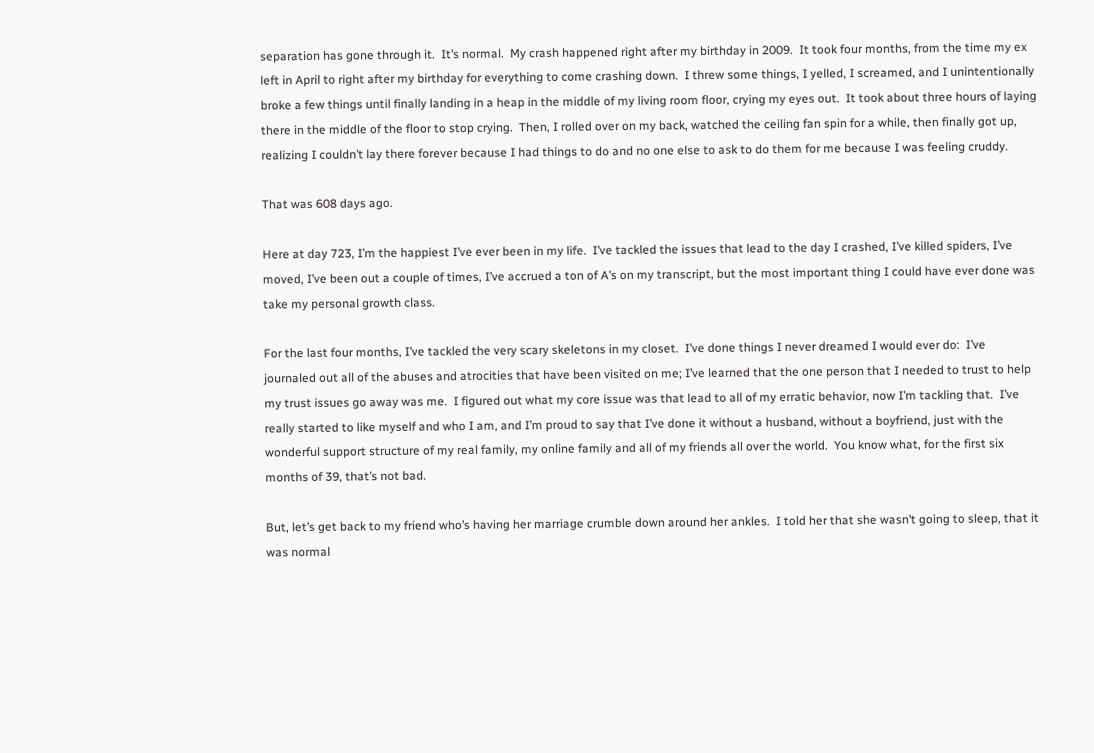separation has gone through it.  It’s normal.  My crash happened right after my birthday in 2009.  It took four months, from the time my ex left in April to right after my birthday for everything to come crashing down.  I threw some things, I yelled, I screamed, and I unintentionally broke a few things until finally landing in a heap in the middle of my living room floor, crying my eyes out.  It took about three hours of laying there in the middle of the floor to stop crying.  Then, I rolled over on my back, watched the ceiling fan spin for a while, then finally got up, realizing I couldn’t lay there forever because I had things to do and no one else to ask to do them for me because I was feeling cruddy.

That was 608 days ago.

Here at day 723, I’m the happiest I’ve ever been in my life.  I’ve tackled the issues that lead to the day I crashed, I’ve killed spiders, I’ve moved, I’ve been out a couple of times, I’ve accrued a ton of A’s on my transcript, but the most important thing I could have ever done was take my personal growth class.

For the last four months, I’ve tackled the very scary skeletons in my closet.  I’ve done things I never dreamed I would ever do:  I’ve journaled out all of the abuses and atrocities that have been visited on me; I’ve learned that the one person that I needed to trust to help my trust issues go away was me.  I figured out what my core issue was that lead to all of my erratic behavior, now I’m tackling that.  I’ve really started to like myself and who I am, and I’m proud to say that I’ve done it without a husband, without a boyfriend, just with the wonderful support structure of my real family, my online family and all of my friends all over the world.  You know what, for the first six months of 39, that’s not bad.

But, let’s get back to my friend who’s having her marriage crumble down around her ankles.  I told her that she wasn’t going to sleep, that it was normal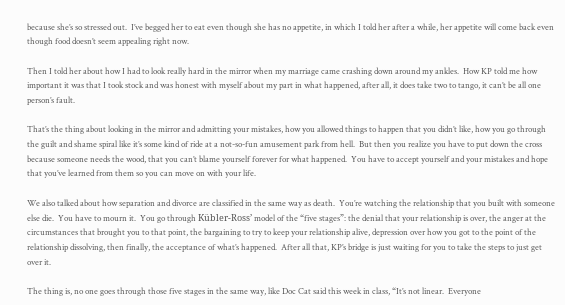because she’s so stressed out.  I’ve begged her to eat even though she has no appetite, in which I told her after a while, her appetite will come back even though food doesn’t seem appealing right now.

Then I told her about how I had to look really hard in the mirror when my marriage came crashing down around my ankles.  How KP told me how important it was that I took stock and was honest with myself about my part in what happened, after all, it does take two to tango, it can’t be all one person’s fault.

That’s the thing about looking in the mirror and admitting your mistakes, how you allowed things to happen that you didn’t like, how you go through the guilt and shame spiral like it’s some kind of ride at a not-so-fun amusement park from hell.  But then you realize you have to put down the cross because someone needs the wood, that you can’t blame yourself forever for what happened.  You have to accept yourself and your mistakes and hope that you’ve learned from them so you can move on with your life.

We also talked about how separation and divorce are classified in the same way as death.  You’re watching the relationship that you built with someone else die.  You have to mourn it.  You go through Kübler-Ross’ model of the “five stages”: the denial that your relationship is over, the anger at the circumstances that brought you to that point, the bargaining to try to keep your relationship alive, depression over how you got to the point of the relationship dissolving, then finally, the acceptance of what’s happened.  After all that, KP’s bridge is just waiting for you to take the steps to just get over it.

The thing is, no one goes through those five stages in the same way, like Doc Cat said this week in class, “It’s not linear.  Everyone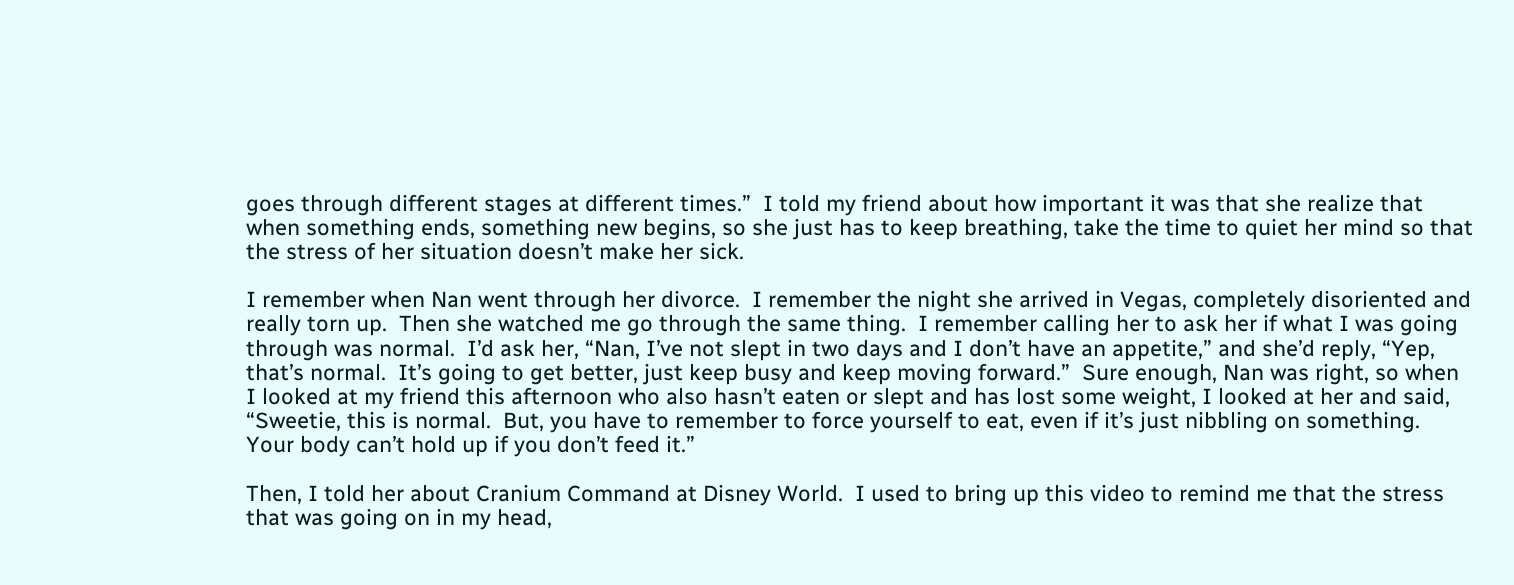goes through different stages at different times.”  I told my friend about how important it was that she realize that when something ends, something new begins, so she just has to keep breathing, take the time to quiet her mind so that the stress of her situation doesn’t make her sick.

I remember when Nan went through her divorce.  I remember the night she arrived in Vegas, completely disoriented and really torn up.  Then she watched me go through the same thing.  I remember calling her to ask her if what I was going through was normal.  I’d ask her, “Nan, I’ve not slept in two days and I don’t have an appetite,” and she’d reply, “Yep, that’s normal.  It’s going to get better, just keep busy and keep moving forward.”  Sure enough, Nan was right, so when I looked at my friend this afternoon who also hasn’t eaten or slept and has lost some weight, I looked at her and said, “Sweetie, this is normal.  But, you have to remember to force yourself to eat, even if it’s just nibbling on something.  Your body can’t hold up if you don’t feed it.”

Then, I told her about Cranium Command at Disney World.  I used to bring up this video to remind me that the stress that was going on in my head,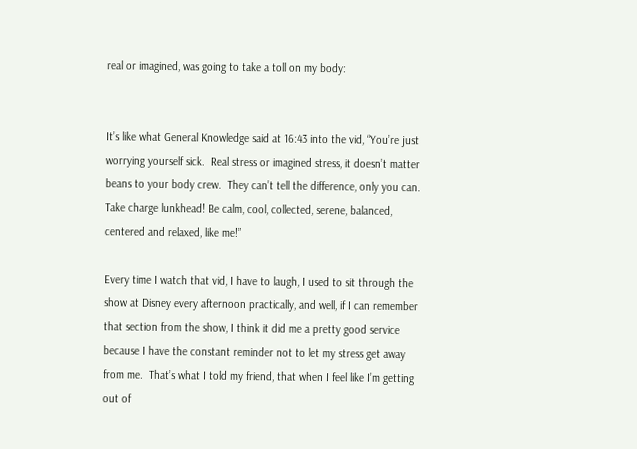real or imagined, was going to take a toll on my body:


It’s like what General Knowledge said at 16:43 into the vid, “You’re just worrying yourself sick.  Real stress or imagined stress, it doesn’t matter beans to your body crew.  They can’t tell the difference, only you can.  Take charge lunkhead! Be calm, cool, collected, serene, balanced, centered and relaxed, like me!”

Every time I watch that vid, I have to laugh, I used to sit through the show at Disney every afternoon practically, and well, if I can remember that section from the show, I think it did me a pretty good service because I have the constant reminder not to let my stress get away from me.  That’s what I told my friend, that when I feel like I’m getting out of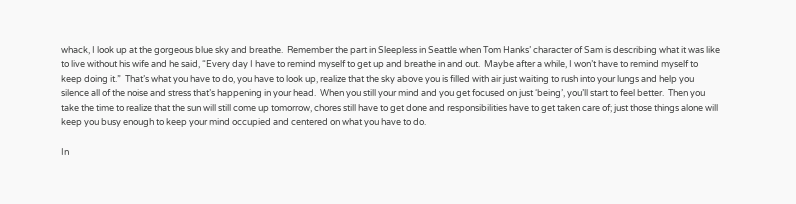whack, I look up at the gorgeous blue sky and breathe.  Remember the part in Sleepless in Seattle when Tom Hanks’ character of Sam is describing what it was like to live without his wife and he said, “Every day I have to remind myself to get up and breathe in and out.  Maybe after a while, I won’t have to remind myself to keep doing it.”  That’s what you have to do, you have to look up, realize that the sky above you is filled with air just waiting to rush into your lungs and help you silence all of the noise and stress that’s happening in your head.  When you still your mind and you get focused on just ‘being’, you’ll start to feel better.  Then you take the time to realize that the sun will still come up tomorrow, chores still have to get done and responsibilities have to get taken care of; just those things alone will keep you busy enough to keep your mind occupied and centered on what you have to do.

In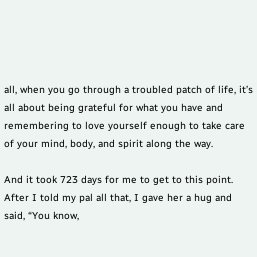all, when you go through a troubled patch of life, it’s all about being grateful for what you have and remembering to love yourself enough to take care of your mind, body, and spirit along the way.

And it took 723 days for me to get to this point.  After I told my pal all that, I gave her a hug and said, “You know,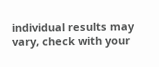individual results may vary, check with your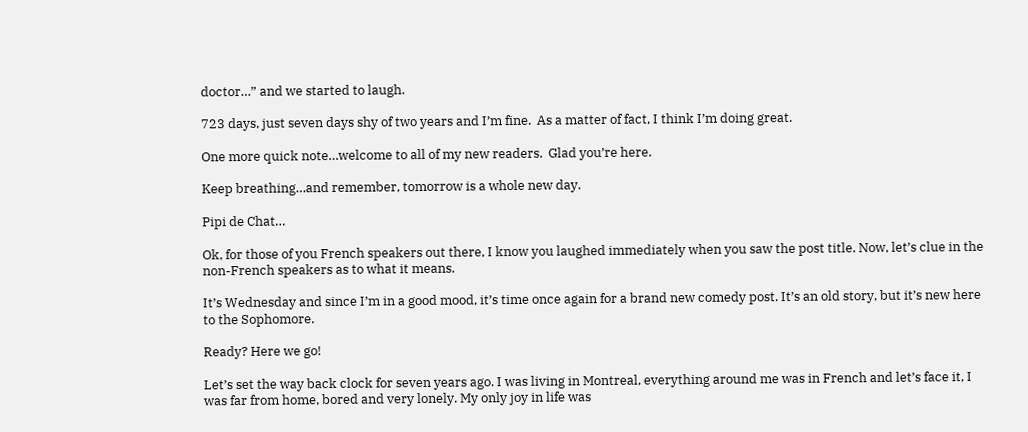doctor…” and we started to laugh.

723 days, just seven days shy of two years and I’m fine.  As a matter of fact, I think I’m doing great.

One more quick note…welcome to all of my new readers.  Glad you’re here.

Keep breathing…and remember, tomorrow is a whole new day.

Pipi de Chat…

Ok, for those of you French speakers out there, I know you laughed immediately when you saw the post title. Now, let’s clue in the non-French speakers as to what it means.

It’s Wednesday and since I’m in a good mood, it’s time once again for a brand new comedy post. It’s an old story, but it’s new here to the Sophomore.

Ready? Here we go!

Let’s set the way back clock for seven years ago. I was living in Montreal, everything around me was in French and let’s face it, I was far from home, bored and very lonely. My only joy in life was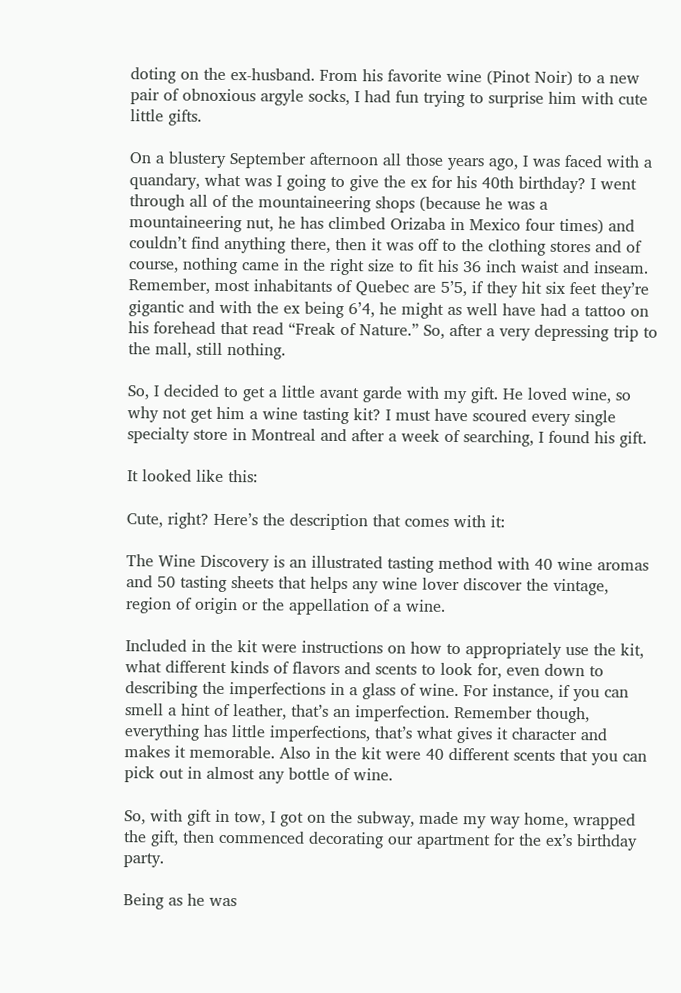doting on the ex-husband. From his favorite wine (Pinot Noir) to a new pair of obnoxious argyle socks, I had fun trying to surprise him with cute little gifts.

On a blustery September afternoon all those years ago, I was faced with a quandary, what was I going to give the ex for his 40th birthday? I went through all of the mountaineering shops (because he was a mountaineering nut, he has climbed Orizaba in Mexico four times) and couldn’t find anything there, then it was off to the clothing stores and of course, nothing came in the right size to fit his 36 inch waist and inseam. Remember, most inhabitants of Quebec are 5’5, if they hit six feet they’re gigantic and with the ex being 6’4, he might as well have had a tattoo on his forehead that read “Freak of Nature.” So, after a very depressing trip to the mall, still nothing.

So, I decided to get a little avant garde with my gift. He loved wine, so why not get him a wine tasting kit? I must have scoured every single specialty store in Montreal and after a week of searching, I found his gift.

It looked like this:

Cute, right? Here’s the description that comes with it:

The Wine Discovery is an illustrated tasting method with 40 wine aromas and 50 tasting sheets that helps any wine lover discover the vintage, region of origin or the appellation of a wine.

Included in the kit were instructions on how to appropriately use the kit, what different kinds of flavors and scents to look for, even down to describing the imperfections in a glass of wine. For instance, if you can smell a hint of leather, that’s an imperfection. Remember though, everything has little imperfections, that’s what gives it character and makes it memorable. Also in the kit were 40 different scents that you can pick out in almost any bottle of wine.

So, with gift in tow, I got on the subway, made my way home, wrapped the gift, then commenced decorating our apartment for the ex’s birthday party.

Being as he was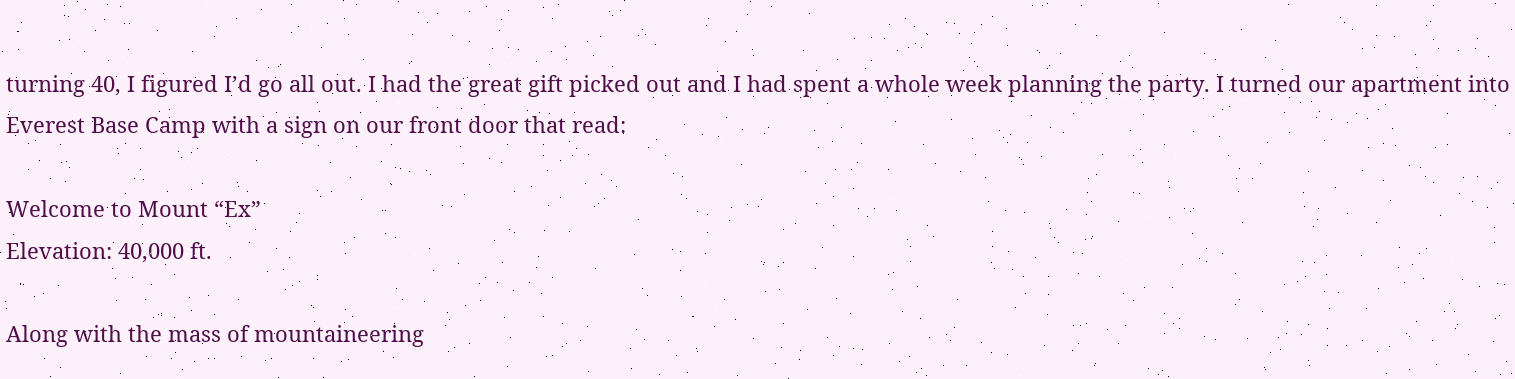turning 40, I figured I’d go all out. I had the great gift picked out and I had spent a whole week planning the party. I turned our apartment into Everest Base Camp with a sign on our front door that read:

Welcome to Mount “Ex”
Elevation: 40,000 ft.

Along with the mass of mountaineering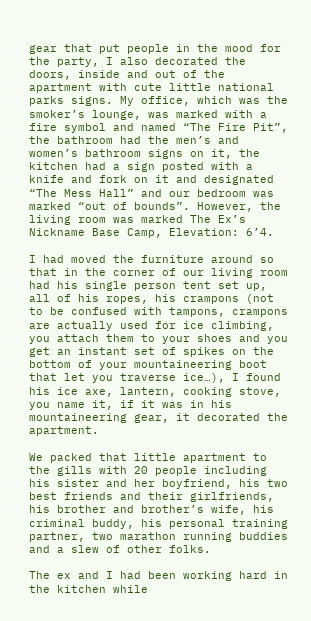gear that put people in the mood for the party, I also decorated the doors, inside and out of the apartment with cute little national parks signs. My office, which was the smoker’s lounge, was marked with a fire symbol and named “The Fire Pit”, the bathroom had the men’s and women’s bathroom signs on it, the kitchen had a sign posted with a knife and fork on it and designated “The Mess Hall” and our bedroom was marked “out of bounds”. However, the living room was marked The Ex’s Nickname Base Camp, Elevation: 6’4.

I had moved the furniture around so that in the corner of our living room had his single person tent set up, all of his ropes, his crampons (not to be confused with tampons, crampons are actually used for ice climbing, you attach them to your shoes and you get an instant set of spikes on the bottom of your mountaineering boot that let you traverse ice…), I found his ice axe, lantern, cooking stove, you name it, if it was in his mountaineering gear, it decorated the apartment.

We packed that little apartment to the gills with 20 people including his sister and her boyfriend, his two best friends and their girlfriends, his brother and brother’s wife, his criminal buddy, his personal training partner, two marathon running buddies and a slew of other folks.

The ex and I had been working hard in the kitchen while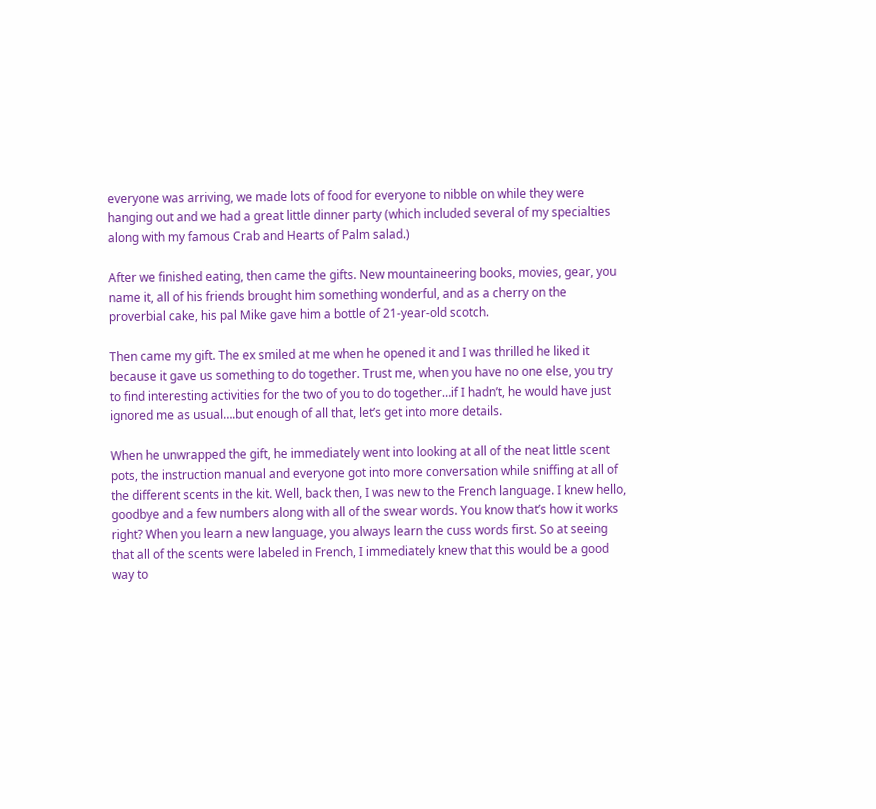everyone was arriving, we made lots of food for everyone to nibble on while they were hanging out and we had a great little dinner party (which included several of my specialties along with my famous Crab and Hearts of Palm salad.)

After we finished eating, then came the gifts. New mountaineering books, movies, gear, you name it, all of his friends brought him something wonderful, and as a cherry on the proverbial cake, his pal Mike gave him a bottle of 21-year-old scotch.

Then came my gift. The ex smiled at me when he opened it and I was thrilled he liked it because it gave us something to do together. Trust me, when you have no one else, you try to find interesting activities for the two of you to do together…if I hadn’t, he would have just ignored me as usual….but enough of all that, let’s get into more details.

When he unwrapped the gift, he immediately went into looking at all of the neat little scent pots, the instruction manual and everyone got into more conversation while sniffing at all of the different scents in the kit. Well, back then, I was new to the French language. I knew hello, goodbye and a few numbers along with all of the swear words. You know that’s how it works right? When you learn a new language, you always learn the cuss words first. So at seeing that all of the scents were labeled in French, I immediately knew that this would be a good way to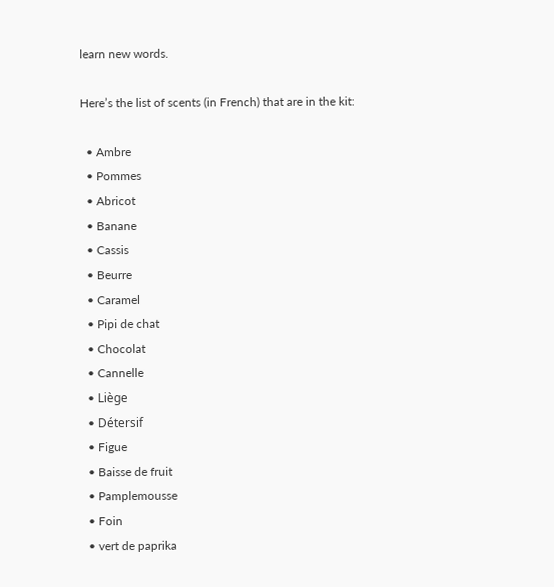learn new words.

Here’s the list of scents (in French) that are in the kit:

  • Ambre
  • Pommes
  • Abricot
  • Banane
  • Cassis
  • Beurre
  • Caramel
  • Pipi de chat
  • Chocolat
  • Cannelle
  • Liège
  • Détersif
  • Figue
  • Baisse de fruit
  • Pamplemousse
  • Foin
  • vert de paprika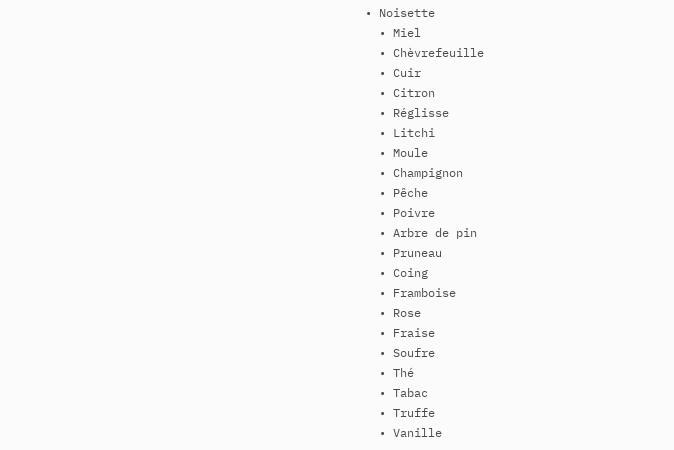• Noisette
  • Miel
  • Chèvrefeuille
  • Cuir
  • Citron
  • Réglisse
  • Litchi
  • Moule
  • Champignon
  • Pêche
  • Poivre
  • Arbre de pin
  • Pruneau
  • Coing
  • Framboise
  • Rose
  • Fraise
  • Soufre
  • Thé
  • Tabac
  • Truffe
  • Vanille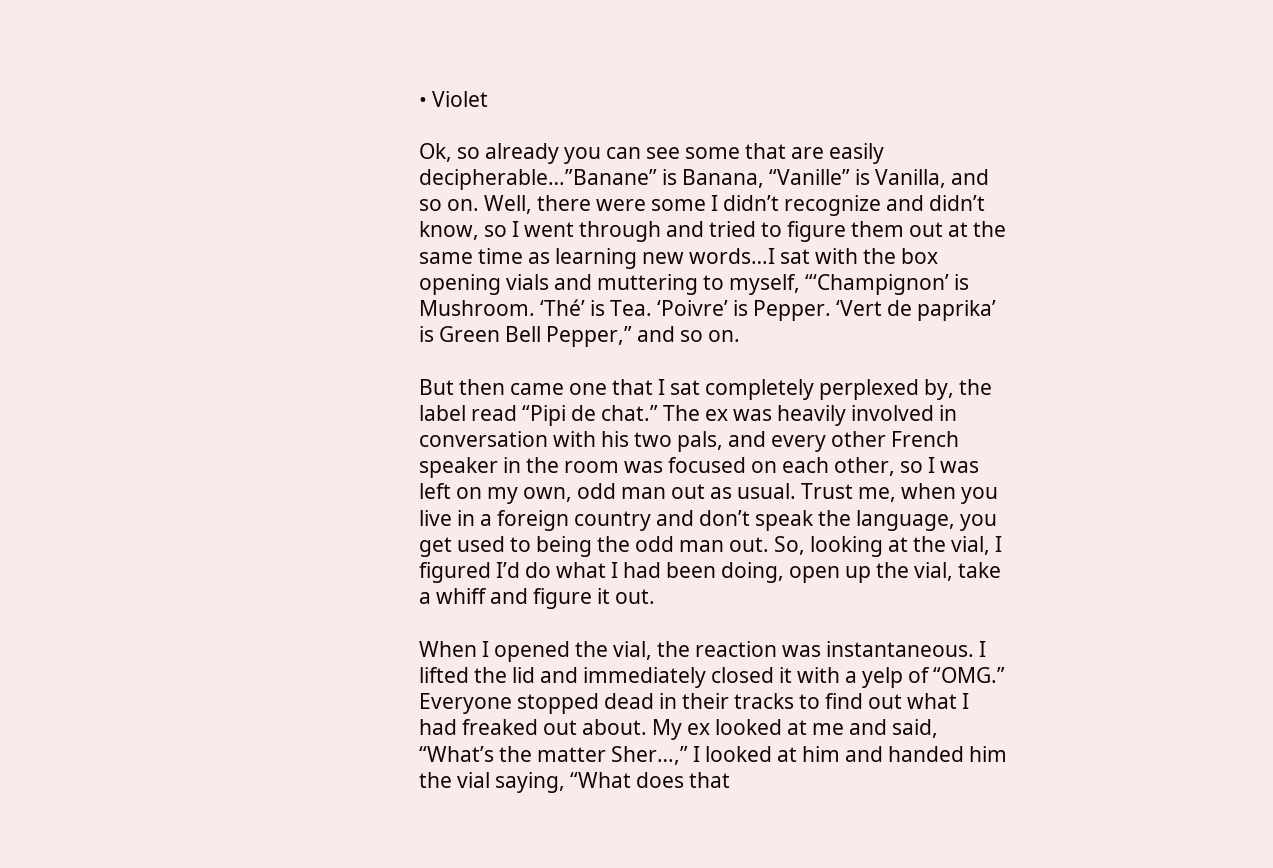• Violet

Ok, so already you can see some that are easily decipherable…”Banane” is Banana, “Vanille” is Vanilla, and so on. Well, there were some I didn’t recognize and didn’t know, so I went through and tried to figure them out at the same time as learning new words…I sat with the box opening vials and muttering to myself, “‘Champignon’ is Mushroom. ‘Thé’ is Tea. ‘Poivre’ is Pepper. ‘Vert de paprika’ is Green Bell Pepper,” and so on.

But then came one that I sat completely perplexed by, the label read “Pipi de chat.” The ex was heavily involved in conversation with his two pals, and every other French speaker in the room was focused on each other, so I was left on my own, odd man out as usual. Trust me, when you live in a foreign country and don’t speak the language, you get used to being the odd man out. So, looking at the vial, I figured I’d do what I had been doing, open up the vial, take a whiff and figure it out.

When I opened the vial, the reaction was instantaneous. I lifted the lid and immediately closed it with a yelp of “OMG.” Everyone stopped dead in their tracks to find out what I had freaked out about. My ex looked at me and said, “What’s the matter Sher…,” I looked at him and handed him the vial saying, “What does that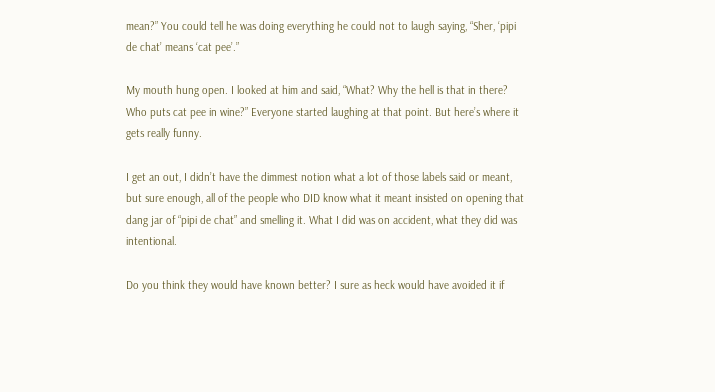mean?” You could tell he was doing everything he could not to laugh saying, “Sher, ‘pipi de chat’ means ‘cat pee’.”

My mouth hung open. I looked at him and said, “What? Why the hell is that in there? Who puts cat pee in wine?” Everyone started laughing at that point. But here’s where it gets really funny.

I get an out, I didn’t have the dimmest notion what a lot of those labels said or meant, but sure enough, all of the people who DID know what it meant insisted on opening that dang jar of “pipi de chat” and smelling it. What I did was on accident, what they did was intentional.

Do you think they would have known better? I sure as heck would have avoided it if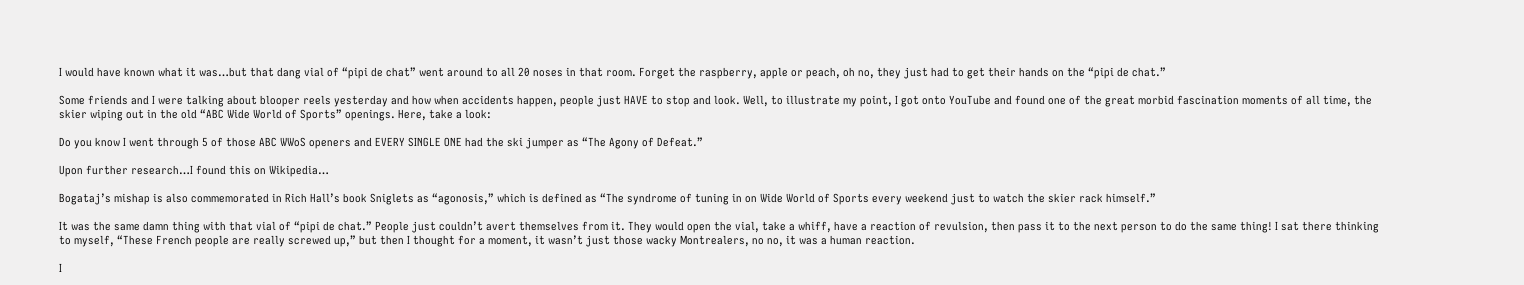I would have known what it was…but that dang vial of “pipi de chat” went around to all 20 noses in that room. Forget the raspberry, apple or peach, oh no, they just had to get their hands on the “pipi de chat.”

Some friends and I were talking about blooper reels yesterday and how when accidents happen, people just HAVE to stop and look. Well, to illustrate my point, I got onto YouTube and found one of the great morbid fascination moments of all time, the skier wiping out in the old “ABC Wide World of Sports” openings. Here, take a look:

Do you know I went through 5 of those ABC WWoS openers and EVERY SINGLE ONE had the ski jumper as “The Agony of Defeat.”

Upon further research…I found this on Wikipedia…

Bogataj’s mishap is also commemorated in Rich Hall’s book Sniglets as “agonosis,” which is defined as “The syndrome of tuning in on Wide World of Sports every weekend just to watch the skier rack himself.”

It was the same damn thing with that vial of “pipi de chat.” People just couldn’t avert themselves from it. They would open the vial, take a whiff, have a reaction of revulsion, then pass it to the next person to do the same thing! I sat there thinking to myself, “These French people are really screwed up,” but then I thought for a moment, it wasn’t just those wacky Montrealers, no no, it was a human reaction.

I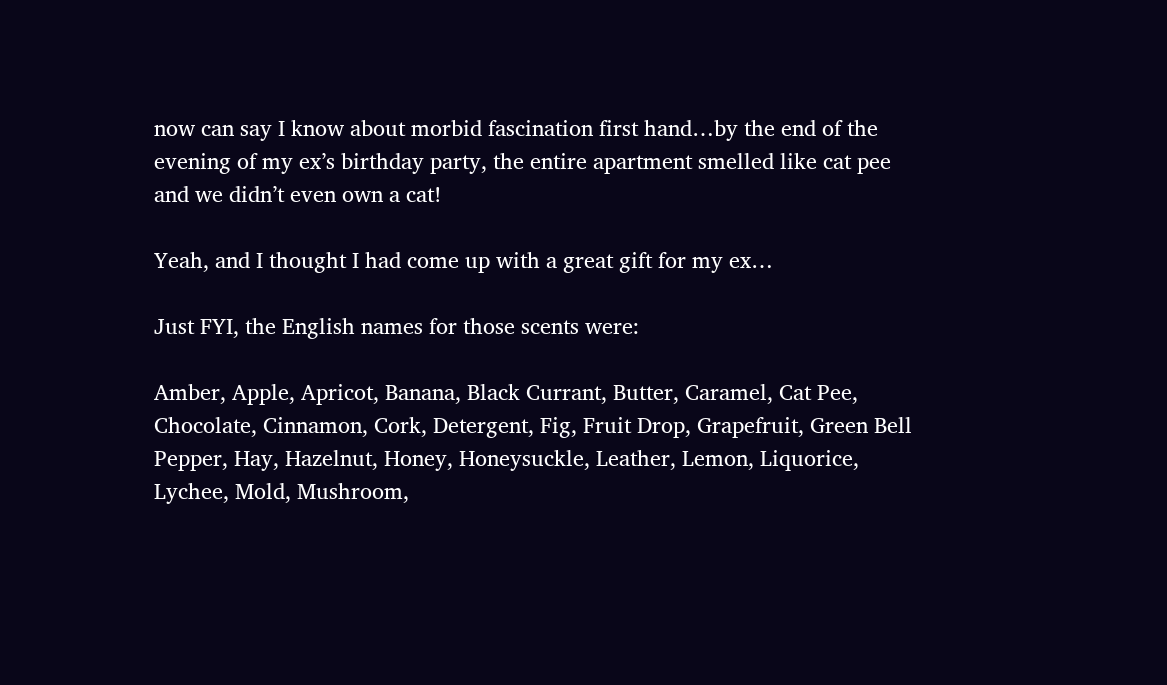now can say I know about morbid fascination first hand…by the end of the evening of my ex’s birthday party, the entire apartment smelled like cat pee and we didn’t even own a cat!

Yeah, and I thought I had come up with a great gift for my ex…

Just FYI, the English names for those scents were:

Amber, Apple, Apricot, Banana, Black Currant, Butter, Caramel, Cat Pee,  Chocolate, Cinnamon, Cork, Detergent, Fig, Fruit Drop, Grapefruit, Green Bell Pepper, Hay, Hazelnut, Honey, Honeysuckle, Leather, Lemon, Liquorice, Lychee, Mold, Mushroom,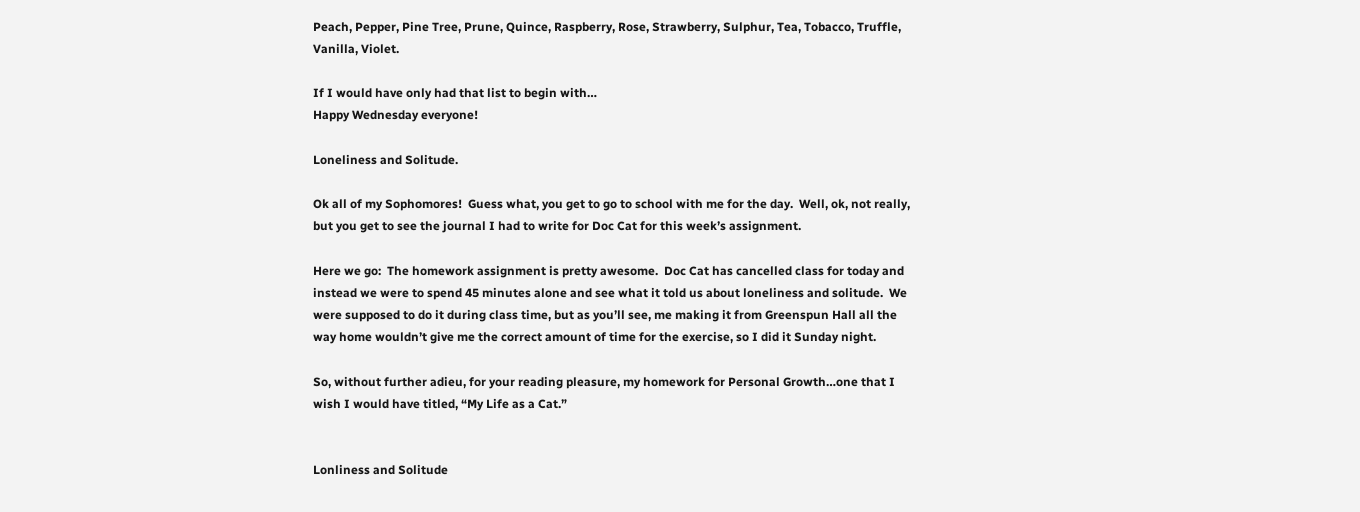Peach, Pepper, Pine Tree, Prune, Quince, Raspberry, Rose, Strawberry, Sulphur, Tea, Tobacco, Truffle, Vanilla, Violet.

If I would have only had that list to begin with…
Happy Wednesday everyone!

Loneliness and Solitude.

Ok all of my Sophomores!  Guess what, you get to go to school with me for the day.  Well, ok, not really, but you get to see the journal I had to write for Doc Cat for this week’s assignment.

Here we go:  The homework assignment is pretty awesome.  Doc Cat has cancelled class for today and instead we were to spend 45 minutes alone and see what it told us about loneliness and solitude.  We were supposed to do it during class time, but as you’ll see, me making it from Greenspun Hall all the way home wouldn’t give me the correct amount of time for the exercise, so I did it Sunday night.

So, without further adieu, for your reading pleasure, my homework for Personal Growth…one that I wish I would have titled, “My Life as a Cat.”


Lonliness and Solitude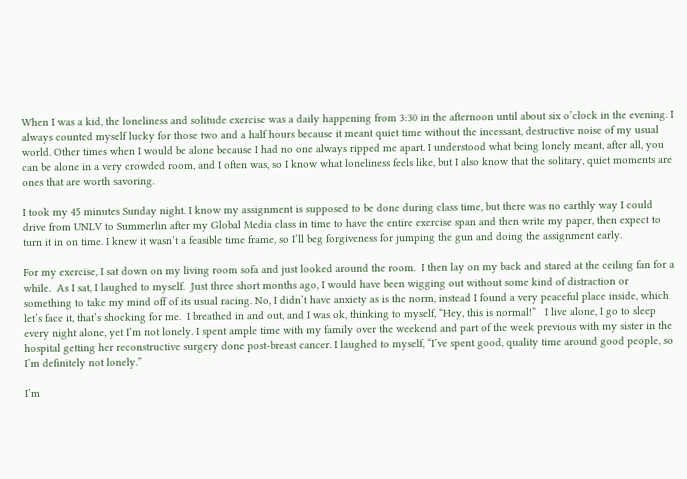When I was a kid, the loneliness and solitude exercise was a daily happening from 3:30 in the afternoon until about six o’clock in the evening. I always counted myself lucky for those two and a half hours because it meant quiet time without the incessant, destructive noise of my usual world. Other times when I would be alone because I had no one always ripped me apart. I understood what being lonely meant, after all, you can be alone in a very crowded room, and I often was, so I know what loneliness feels like, but I also know that the solitary, quiet moments are ones that are worth savoring.

I took my 45 minutes Sunday night. I know my assignment is supposed to be done during class time, but there was no earthly way I could drive from UNLV to Summerlin after my Global Media class in time to have the entire exercise span and then write my paper, then expect to turn it in on time. I knew it wasn’t a feasible time frame, so I’ll beg forgiveness for jumping the gun and doing the assignment early.

For my exercise, I sat down on my living room sofa and just looked around the room.  I then lay on my back and stared at the ceiling fan for a while.  As I sat, I laughed to myself.  Just three short months ago, I would have been wigging out without some kind of distraction or something to take my mind off of its usual racing. No, I didn’t have anxiety as is the norm, instead I found a very peaceful place inside, which let’s face it, that’s shocking for me.  I breathed in and out, and I was ok, thinking to myself, “Hey, this is normal!”   I live alone, I go to sleep every night alone, yet I’m not lonely. I spent ample time with my family over the weekend and part of the week previous with my sister in the hospital getting her reconstructive surgery done post-breast cancer. I laughed to myself, “I’ve spent good, quality time around good people, so I’m definitely not lonely.”

I’m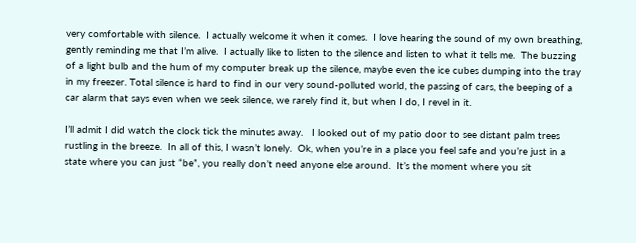very comfortable with silence.  I actually welcome it when it comes.  I love hearing the sound of my own breathing, gently reminding me that I’m alive.  I actually like to listen to the silence and listen to what it tells me.  The buzzing of a light bulb and the hum of my computer break up the silence, maybe even the ice cubes dumping into the tray in my freezer. Total silence is hard to find in our very sound-polluted world, the passing of cars, the beeping of a car alarm that says even when we seek silence, we rarely find it, but when I do, I revel in it.

I’ll admit I did watch the clock tick the minutes away.   I looked out of my patio door to see distant palm trees rustling in the breeze.  In all of this, I wasn’t lonely.  Ok, when you’re in a place you feel safe and you’re just in a state where you can just “be”, you really don’t need anyone else around.  It’s the moment where you sit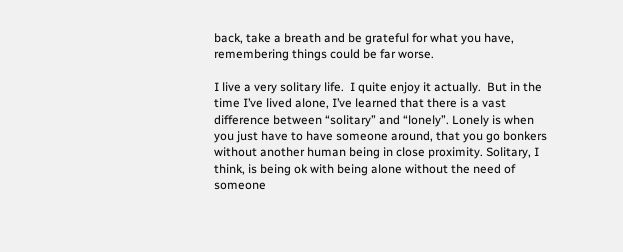back, take a breath and be grateful for what you have, remembering things could be far worse.

I live a very solitary life.  I quite enjoy it actually.  But in the time I’ve lived alone, I’ve learned that there is a vast difference between “solitary” and “lonely”. Lonely is when you just have to have someone around, that you go bonkers without another human being in close proximity. Solitary, I think, is being ok with being alone without the need of someone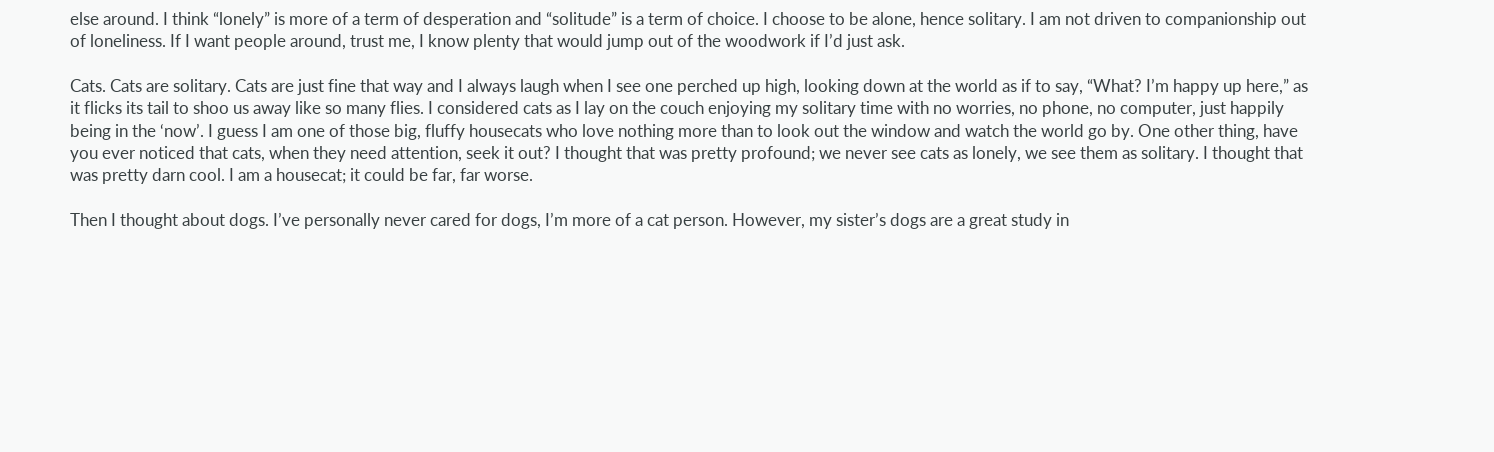else around. I think “lonely” is more of a term of desperation and “solitude” is a term of choice. I choose to be alone, hence solitary. I am not driven to companionship out of loneliness. If I want people around, trust me, I know plenty that would jump out of the woodwork if I’d just ask.

Cats. Cats are solitary. Cats are just fine that way and I always laugh when I see one perched up high, looking down at the world as if to say, “What? I’m happy up here,” as it flicks its tail to shoo us away like so many flies. I considered cats as I lay on the couch enjoying my solitary time with no worries, no phone, no computer, just happily being in the ‘now’. I guess I am one of those big, fluffy housecats who love nothing more than to look out the window and watch the world go by. One other thing, have you ever noticed that cats, when they need attention, seek it out? I thought that was pretty profound; we never see cats as lonely, we see them as solitary. I thought that was pretty darn cool. I am a housecat; it could be far, far worse.

Then I thought about dogs. I’ve personally never cared for dogs, I’m more of a cat person. However, my sister’s dogs are a great study in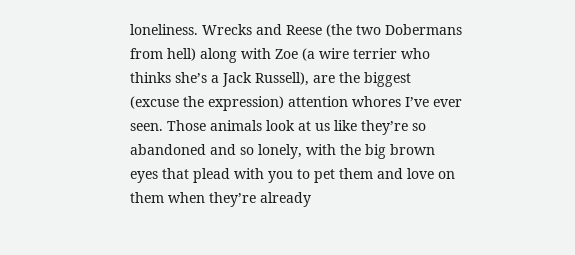loneliness. Wrecks and Reese (the two Dobermans from hell) along with Zoe (a wire terrier who thinks she’s a Jack Russell), are the biggest (excuse the expression) attention whores I’ve ever seen. Those animals look at us like they’re so abandoned and so lonely, with the big brown eyes that plead with you to pet them and love on them when they’re already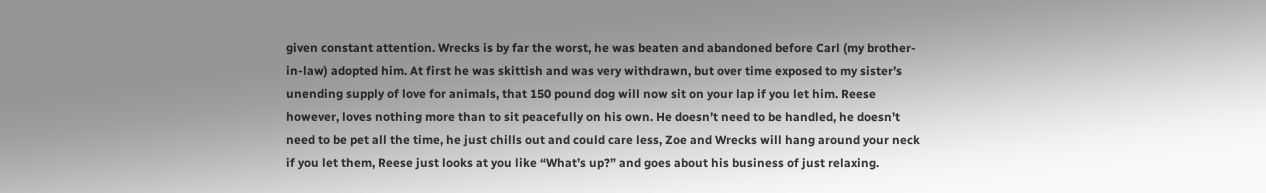given constant attention. Wrecks is by far the worst, he was beaten and abandoned before Carl (my brother-in-law) adopted him. At first he was skittish and was very withdrawn, but over time exposed to my sister’s unending supply of love for animals, that 150 pound dog will now sit on your lap if you let him. Reese however, loves nothing more than to sit peacefully on his own. He doesn’t need to be handled, he doesn’t need to be pet all the time, he just chills out and could care less, Zoe and Wrecks will hang around your neck if you let them, Reese just looks at you like “What’s up?” and goes about his business of just relaxing.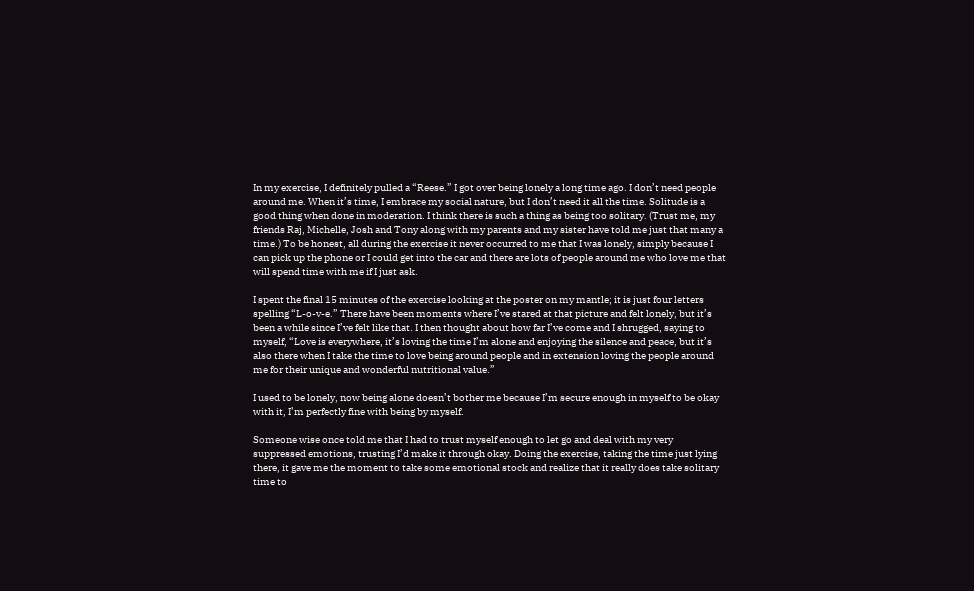In my exercise, I definitely pulled a “Reese.” I got over being lonely a long time ago. I don’t need people around me. When it’s time, I embrace my social nature, but I don’t need it all the time. Solitude is a good thing when done in moderation. I think there is such a thing as being too solitary. (Trust me, my friends Raj, Michelle, Josh and Tony along with my parents and my sister have told me just that many a time.) To be honest, all during the exercise it never occurred to me that I was lonely, simply because I can pick up the phone or I could get into the car and there are lots of people around me who love me that will spend time with me if I just ask.

I spent the final 15 minutes of the exercise looking at the poster on my mantle; it is just four letters spelling “L-o-v-e.” There have been moments where I’ve stared at that picture and felt lonely, but it’s been a while since I’ve felt like that. I then thought about how far I’ve come and I shrugged, saying to myself, “Love is everywhere, it’s loving the time I’m alone and enjoying the silence and peace, but it’s also there when I take the time to love being around people and in extension loving the people around me for their unique and wonderful nutritional value.”

I used to be lonely, now being alone doesn’t bother me because I’m secure enough in myself to be okay with it, I’m perfectly fine with being by myself.

Someone wise once told me that I had to trust myself enough to let go and deal with my very suppressed emotions, trusting I’d make it through okay. Doing the exercise, taking the time just lying there, it gave me the moment to take some emotional stock and realize that it really does take solitary time to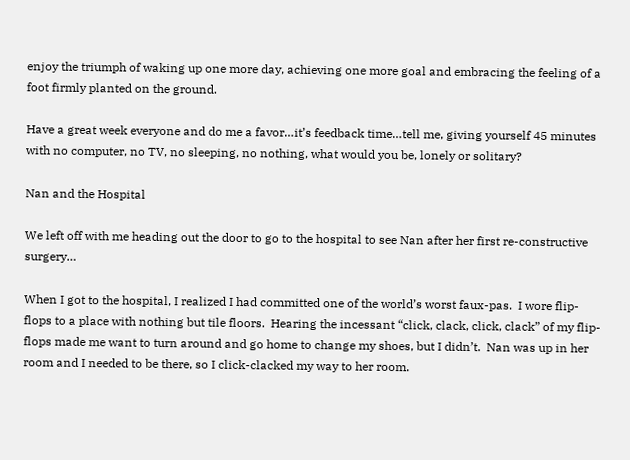enjoy the triumph of waking up one more day, achieving one more goal and embracing the feeling of a foot firmly planted on the ground.

Have a great week everyone and do me a favor…it’s feedback time…tell me, giving yourself 45 minutes with no computer, no TV, no sleeping, no nothing, what would you be, lonely or solitary?

Nan and the Hospital

We left off with me heading out the door to go to the hospital to see Nan after her first re-constructive surgery…

When I got to the hospital, I realized I had committed one of the world’s worst faux-pas.  I wore flip-flops to a place with nothing but tile floors.  Hearing the incessant “click, clack, click, clack” of my flip-flops made me want to turn around and go home to change my shoes, but I didn’t.  Nan was up in her room and I needed to be there, so I click-clacked my way to her room.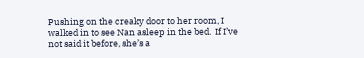Pushing on the creaky door to her room, I walked in to see Nan asleep in the bed.  If I’ve not said it before, she’s a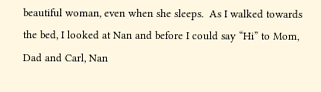beautiful woman, even when she sleeps.  As I walked towards the bed, I looked at Nan and before I could say “Hi” to Mom, Dad and Carl, Nan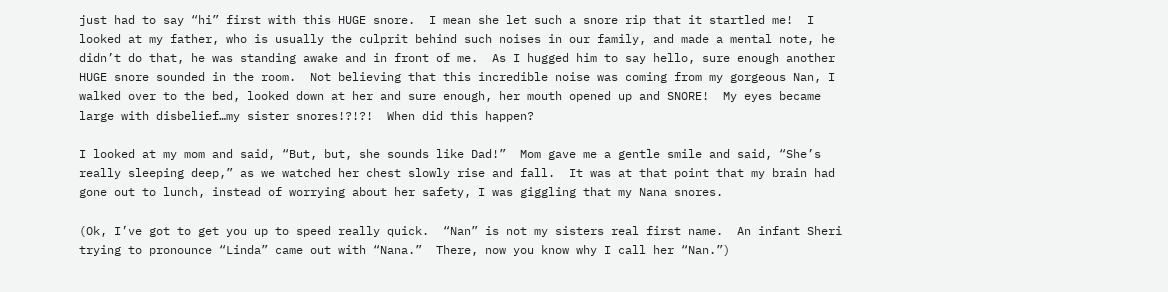just had to say “hi” first with this HUGE snore.  I mean she let such a snore rip that it startled me!  I looked at my father, who is usually the culprit behind such noises in our family, and made a mental note, he didn’t do that, he was standing awake and in front of me.  As I hugged him to say hello, sure enough another HUGE snore sounded in the room.  Not believing that this incredible noise was coming from my gorgeous Nan, I walked over to the bed, looked down at her and sure enough, her mouth opened up and SNORE!  My eyes became large with disbelief…my sister snores!?!?!  When did this happen?

I looked at my mom and said, “But, but, she sounds like Dad!”  Mom gave me a gentle smile and said, “She’s really sleeping deep,” as we watched her chest slowly rise and fall.  It was at that point that my brain had gone out to lunch, instead of worrying about her safety, I was giggling that my Nana snores.

(Ok, I’ve got to get you up to speed really quick.  “Nan” is not my sisters real first name.  An infant Sheri trying to pronounce “Linda” came out with “Nana.”  There, now you know why I call her “Nan.”)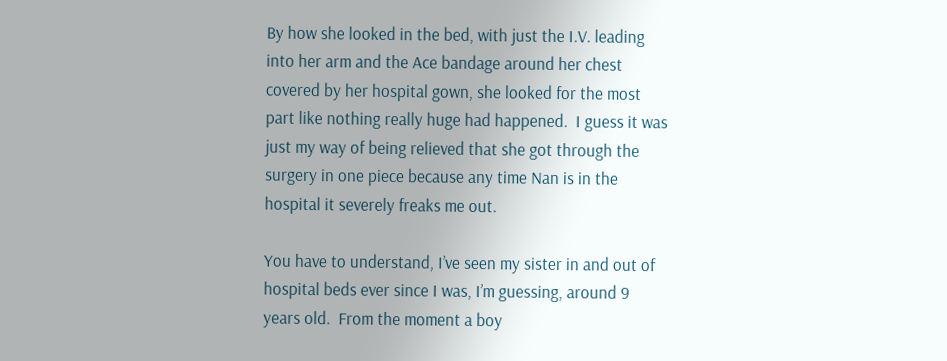By how she looked in the bed, with just the I.V. leading into her arm and the Ace bandage around her chest covered by her hospital gown, she looked for the most part like nothing really huge had happened.  I guess it was just my way of being relieved that she got through the surgery in one piece because any time Nan is in the hospital it severely freaks me out.

You have to understand, I’ve seen my sister in and out of hospital beds ever since I was, I’m guessing, around 9 years old.  From the moment a boy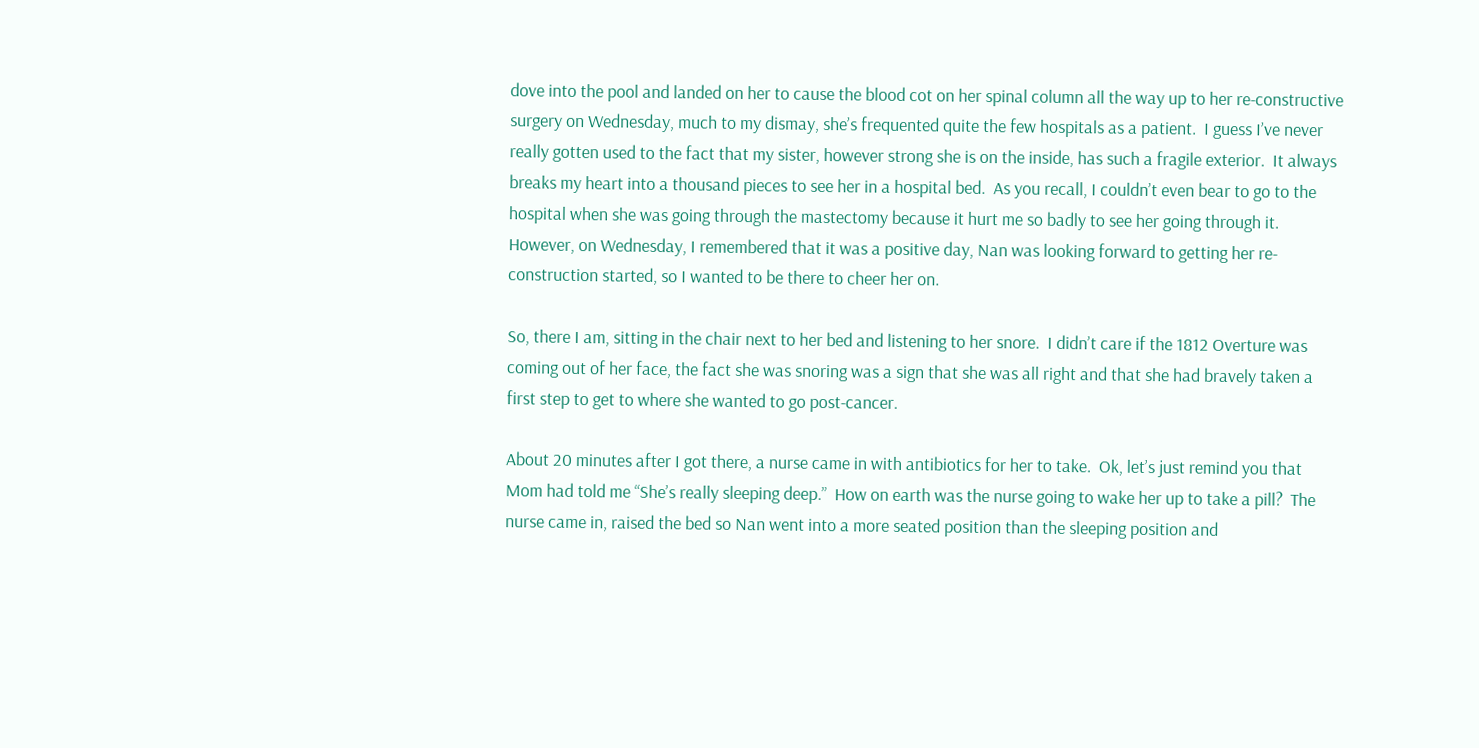dove into the pool and landed on her to cause the blood cot on her spinal column all the way up to her re-constructive surgery on Wednesday, much to my dismay, she’s frequented quite the few hospitals as a patient.  I guess I’ve never really gotten used to the fact that my sister, however strong she is on the inside, has such a fragile exterior.  It always breaks my heart into a thousand pieces to see her in a hospital bed.  As you recall, I couldn’t even bear to go to the hospital when she was going through the mastectomy because it hurt me so badly to see her going through it.  However, on Wednesday, I remembered that it was a positive day, Nan was looking forward to getting her re-construction started, so I wanted to be there to cheer her on.

So, there I am, sitting in the chair next to her bed and listening to her snore.  I didn’t care if the 1812 Overture was coming out of her face, the fact she was snoring was a sign that she was all right and that she had bravely taken a first step to get to where she wanted to go post-cancer.

About 20 minutes after I got there, a nurse came in with antibiotics for her to take.  Ok, let’s just remind you that Mom had told me “She’s really sleeping deep.”  How on earth was the nurse going to wake her up to take a pill?  The nurse came in, raised the bed so Nan went into a more seated position than the sleeping position and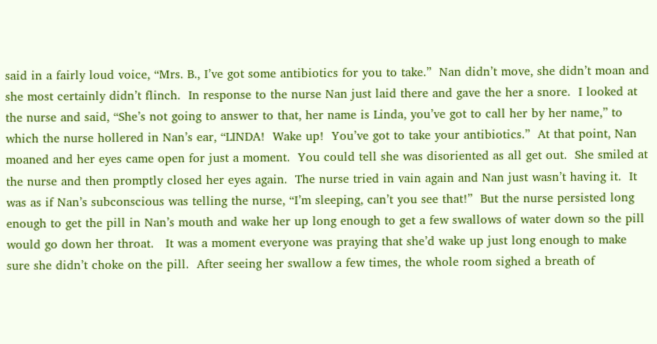said in a fairly loud voice, “Mrs. B., I’ve got some antibiotics for you to take.”  Nan didn’t move, she didn’t moan and she most certainly didn’t flinch.  In response to the nurse Nan just laid there and gave the her a snore.  I looked at the nurse and said, “She’s not going to answer to that, her name is Linda, you’ve got to call her by her name,” to which the nurse hollered in Nan’s ear, “LINDA!  Wake up!  You’ve got to take your antibiotics.”  At that point, Nan moaned and her eyes came open for just a moment.  You could tell she was disoriented as all get out.  She smiled at the nurse and then promptly closed her eyes again.  The nurse tried in vain again and Nan just wasn’t having it.  It was as if Nan’s subconscious was telling the nurse, “I’m sleeping, can’t you see that!”  But the nurse persisted long enough to get the pill in Nan’s mouth and wake her up long enough to get a few swallows of water down so the pill would go down her throat.   It was a moment everyone was praying that she’d wake up just long enough to make sure she didn’t choke on the pill.  After seeing her swallow a few times, the whole room sighed a breath of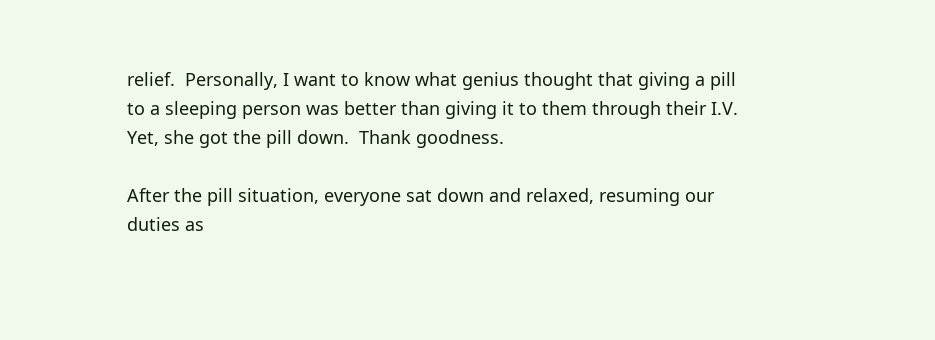relief.  Personally, I want to know what genius thought that giving a pill to a sleeping person was better than giving it to them through their I.V.  Yet, she got the pill down.  Thank goodness.

After the pill situation, everyone sat down and relaxed, resuming our duties as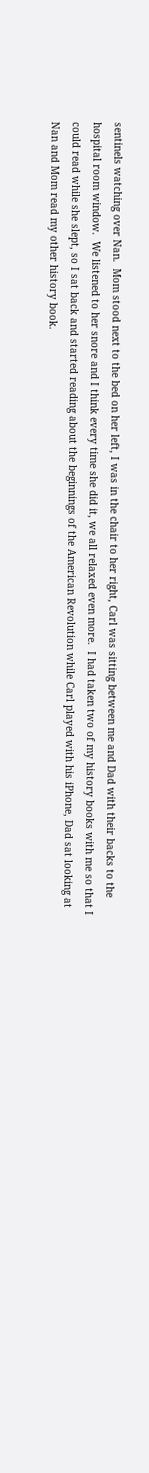sentinels watching over Nan.  Mom stood next to the bed on her left, I was in the chair to her right, Carl was sitting between me and Dad with their backs to the hospital room window.  We listened to her snore and I think every time she did it, we all relaxed even more.  I had taken two of my history books with me so that I could read while she slept, so I sat back and started reading about the beginnings of the American Revolution while Carl played with his iPhone, Dad sat looking at Nan and Mom read my other history book.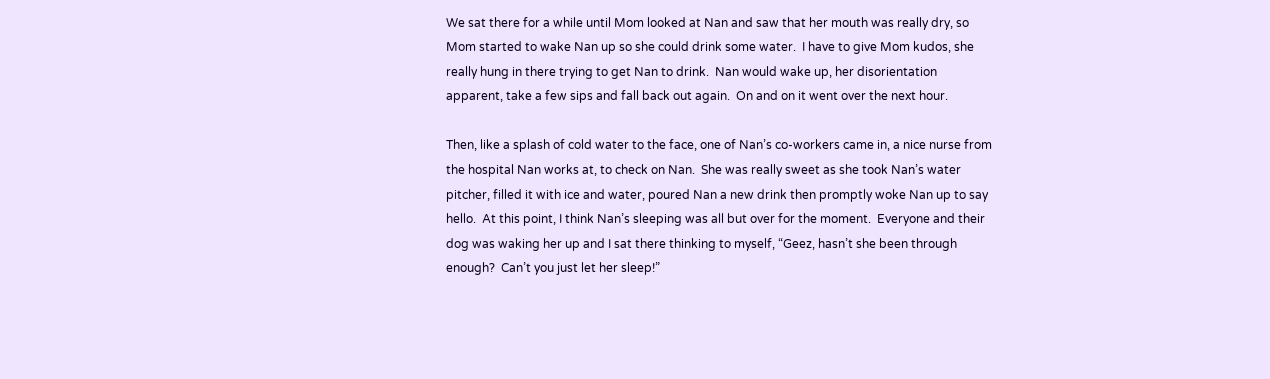We sat there for a while until Mom looked at Nan and saw that her mouth was really dry, so Mom started to wake Nan up so she could drink some water.  I have to give Mom kudos, she really hung in there trying to get Nan to drink.  Nan would wake up, her disorientation apparent, take a few sips and fall back out again.  On and on it went over the next hour.

Then, like a splash of cold water to the face, one of Nan’s co-workers came in, a nice nurse from the hospital Nan works at, to check on Nan.  She was really sweet as she took Nan’s water pitcher, filled it with ice and water, poured Nan a new drink then promptly woke Nan up to say hello.  At this point, I think Nan’s sleeping was all but over for the moment.  Everyone and their dog was waking her up and I sat there thinking to myself, “Geez, hasn’t she been through enough?  Can’t you just let her sleep!”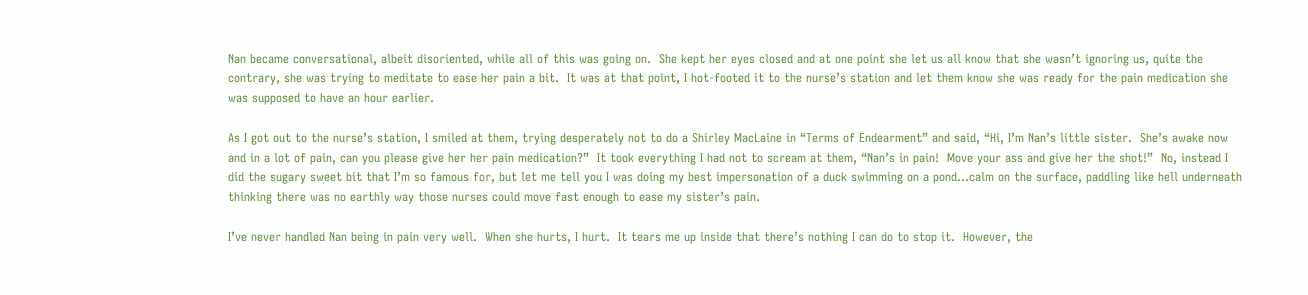Nan became conversational, albeit disoriented, while all of this was going on.  She kept her eyes closed and at one point she let us all know that she wasn’t ignoring us, quite the contrary, she was trying to meditate to ease her pain a bit.  It was at that point, I hot-footed it to the nurse’s station and let them know she was ready for the pain medication she was supposed to have an hour earlier.

As I got out to the nurse’s station, I smiled at them, trying desperately not to do a Shirley MacLaine in “Terms of Endearment” and said, “Hi, I’m Nan’s little sister.  She’s awake now and in a lot of pain, can you please give her her pain medication?”  It took everything I had not to scream at them, “Nan’s in pain!  Move your ass and give her the shot!”  No, instead I did the sugary sweet bit that I’m so famous for, but let me tell you I was doing my best impersonation of a duck swimming on a pond…calm on the surface, paddling like hell underneath thinking there was no earthly way those nurses could move fast enough to ease my sister’s pain.

I’ve never handled Nan being in pain very well.  When she hurts, I hurt.  It tears me up inside that there’s nothing I can do to stop it.  However, the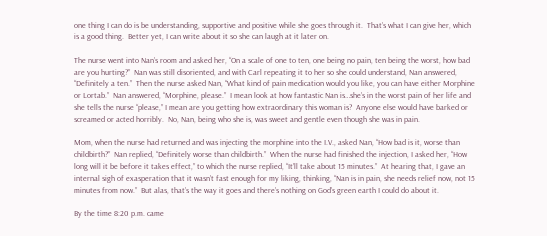one thing I can do is be understanding, supportive and positive while she goes through it.  That’s what I can give her, which is a good thing.  Better yet, I can write about it so she can laugh at it later on.

The nurse went into Nan’s room and asked her, “On a scale of one to ten, one being no pain, ten being the worst, how bad are you hurting?”  Nan was still disoriented, and with Carl repeating it to her so she could understand, Nan answered, “Definitely a ten.”  Then the nurse asked Nan, “What kind of pain medication would you like, you can have either Morphine or Lortab.”  Nan answered, “Morphine, please.”  I mean look at how fantastic Nan is…she’s in the worst pain of her life and she tells the nurse “please,” I mean are you getting how extraordinary this woman is?  Anyone else would have barked or screamed or acted horribly.  No, Nan, being who she is, was sweet and gentle even though she was in pain.

Mom, when the nurse had returned and was injecting the morphine into the I.V., asked Nan, “How bad is it, worse than childbirth?”  Nan replied, “Definitely worse than childbirth.”  When the nurse had finished the injection, I asked her, “How long will it be before it takes effect,” to which the nurse replied, “It’ll take about 15 minutes.”  At hearing that, I gave an internal sigh of exasperation that it wasn’t fast enough for my liking, thinking, “Nan is in pain, she needs relief now, not 15 minutes from now.”  But alas, that’s the way it goes and there’s nothing on God’s green earth I could do about it.

By the time 8:20 p.m. came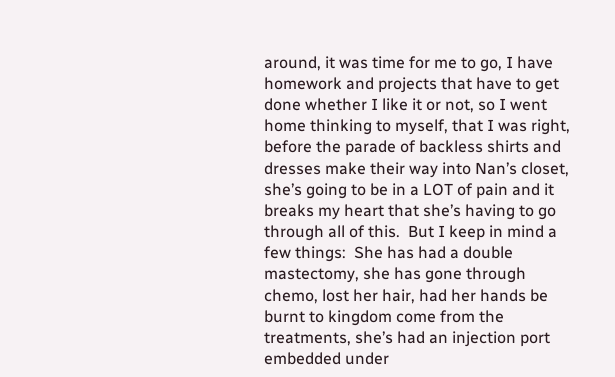around, it was time for me to go, I have homework and projects that have to get done whether I like it or not, so I went home thinking to myself, that I was right, before the parade of backless shirts and dresses make their way into Nan’s closet, she’s going to be in a LOT of pain and it breaks my heart that she’s having to go through all of this.  But I keep in mind a few things:  She has had a double mastectomy, she has gone through chemo, lost her hair, had her hands be burnt to kingdom come from the treatments, she’s had an injection port embedded under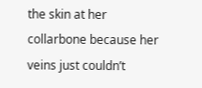the skin at her collarbone because her veins just couldn’t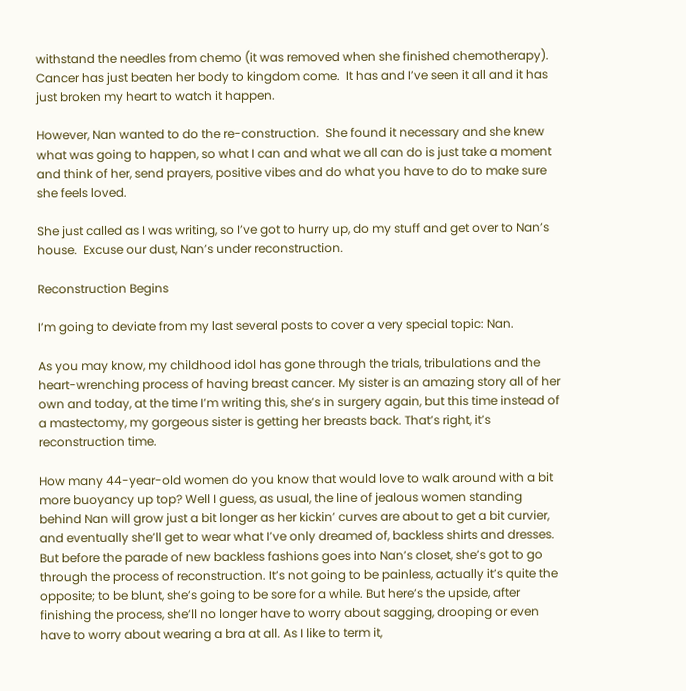withstand the needles from chemo (it was removed when she finished chemotherapy).  Cancer has just beaten her body to kingdom come.  It has and I’ve seen it all and it has just broken my heart to watch it happen.

However, Nan wanted to do the re-construction.  She found it necessary and she knew what was going to happen, so what I can and what we all can do is just take a moment and think of her, send prayers, positive vibes and do what you have to do to make sure she feels loved.

She just called as I was writing, so I’ve got to hurry up, do my stuff and get over to Nan’s house.  Excuse our dust, Nan’s under reconstruction.

Reconstruction Begins

I’m going to deviate from my last several posts to cover a very special topic: Nan.

As you may know, my childhood idol has gone through the trials, tribulations and the heart-wrenching process of having breast cancer. My sister is an amazing story all of her own and today, at the time I’m writing this, she’s in surgery again, but this time instead of a mastectomy, my gorgeous sister is getting her breasts back. That’s right, it’s reconstruction time.

How many 44-year-old women do you know that would love to walk around with a bit more buoyancy up top? Well I guess, as usual, the line of jealous women standing behind Nan will grow just a bit longer as her kickin’ curves are about to get a bit curvier, and eventually she’ll get to wear what I’ve only dreamed of, backless shirts and dresses. But before the parade of new backless fashions goes into Nan’s closet, she’s got to go through the process of reconstruction. It’s not going to be painless, actually it’s quite the opposite; to be blunt, she’s going to be sore for a while. But here’s the upside, after finishing the process, she’ll no longer have to worry about sagging, drooping or even have to worry about wearing a bra at all. As I like to term it,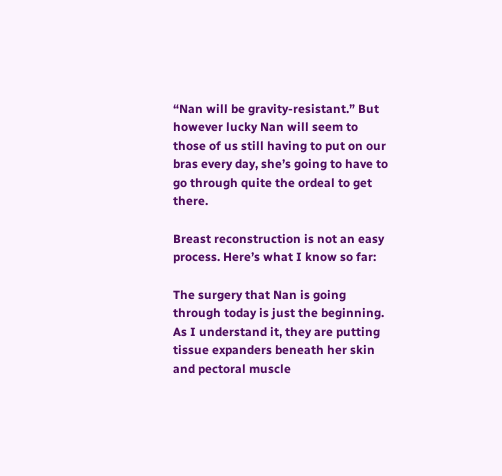“Nan will be gravity-resistant.” But however lucky Nan will seem to those of us still having to put on our bras every day, she’s going to have to go through quite the ordeal to get there.

Breast reconstruction is not an easy process. Here’s what I know so far:

The surgery that Nan is going through today is just the beginning. As I understand it, they are putting tissue expanders beneath her skin and pectoral muscle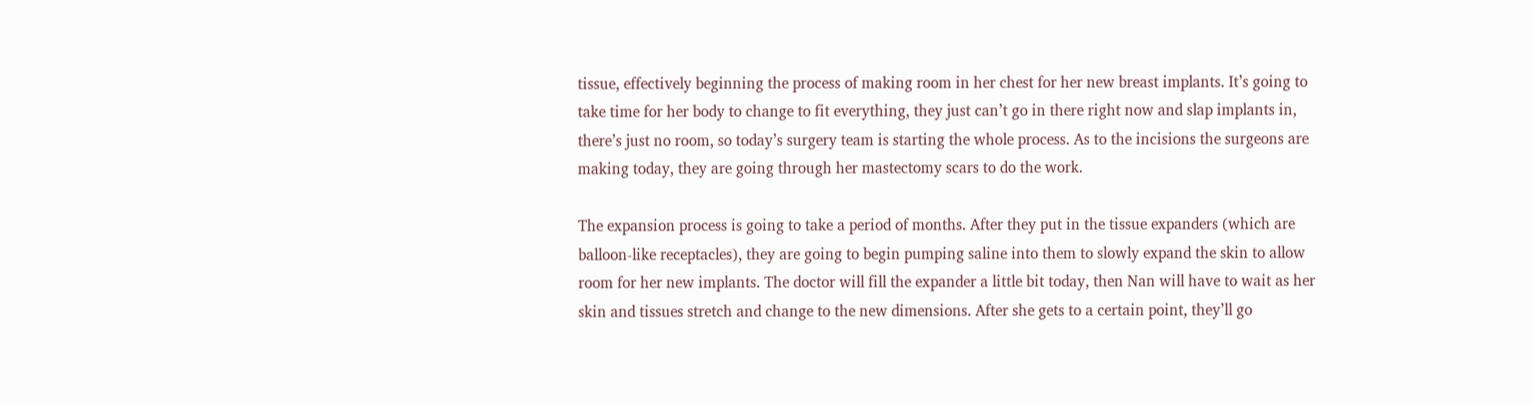tissue, effectively beginning the process of making room in her chest for her new breast implants. It’s going to take time for her body to change to fit everything, they just can’t go in there right now and slap implants in, there’s just no room, so today’s surgery team is starting the whole process. As to the incisions the surgeons are making today, they are going through her mastectomy scars to do the work.

The expansion process is going to take a period of months. After they put in the tissue expanders (which are balloon-like receptacles), they are going to begin pumping saline into them to slowly expand the skin to allow room for her new implants. The doctor will fill the expander a little bit today, then Nan will have to wait as her skin and tissues stretch and change to the new dimensions. After she gets to a certain point, they’ll go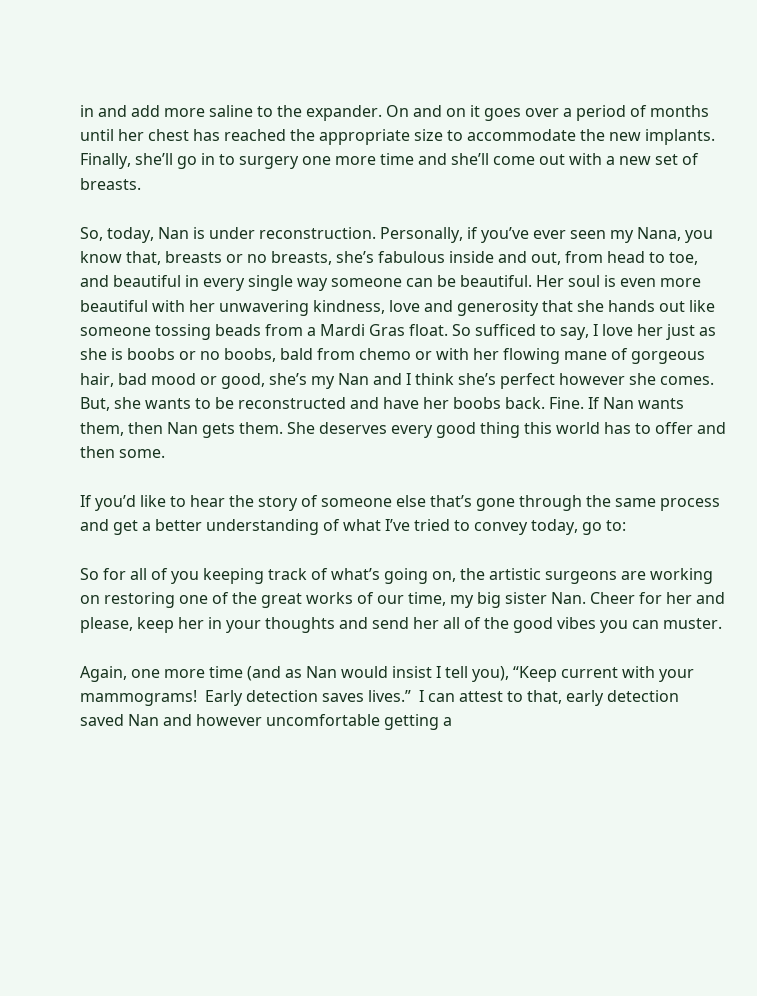in and add more saline to the expander. On and on it goes over a period of months until her chest has reached the appropriate size to accommodate the new implants. Finally, she’ll go in to surgery one more time and she’ll come out with a new set of breasts.

So, today, Nan is under reconstruction. Personally, if you’ve ever seen my Nana, you know that, breasts or no breasts, she’s fabulous inside and out, from head to toe, and beautiful in every single way someone can be beautiful. Her soul is even more beautiful with her unwavering kindness, love and generosity that she hands out like someone tossing beads from a Mardi Gras float. So sufficed to say, I love her just as she is boobs or no boobs, bald from chemo or with her flowing mane of gorgeous hair, bad mood or good, she’s my Nan and I think she’s perfect however she comes. But, she wants to be reconstructed and have her boobs back. Fine. If Nan wants them, then Nan gets them. She deserves every good thing this world has to offer and then some.

If you’d like to hear the story of someone else that’s gone through the same process and get a better understanding of what I’ve tried to convey today, go to:

So for all of you keeping track of what’s going on, the artistic surgeons are working on restoring one of the great works of our time, my big sister Nan. Cheer for her and please, keep her in your thoughts and send her all of the good vibes you can muster.

Again, one more time (and as Nan would insist I tell you), “Keep current with your mammograms!  Early detection saves lives.”  I can attest to that, early detection saved Nan and however uncomfortable getting a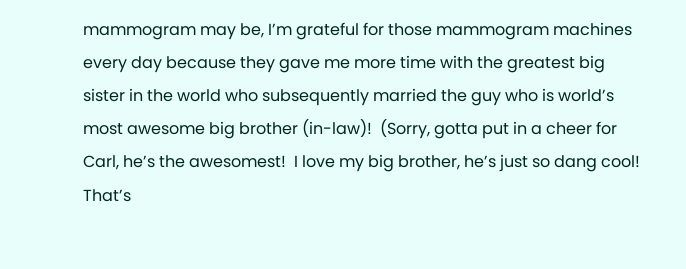mammogram may be, I’m grateful for those mammogram machines every day because they gave me more time with the greatest big sister in the world who subsequently married the guy who is world’s most awesome big brother (in-law)!  (Sorry, gotta put in a cheer for Carl, he’s the awesomest!  I love my big brother, he’s just so dang cool!  That’s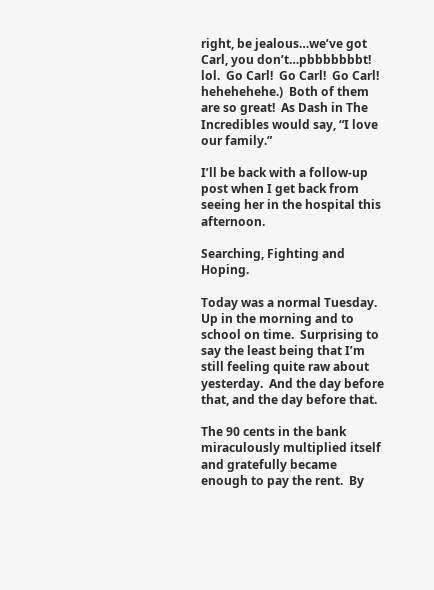right, be jealous…we’ve got Carl, you don’t…pbbbbbbbt! lol.  Go Carl!  Go Carl!  Go Carl! hehehehehe.)  Both of them are so great!  As Dash in The Incredibles would say, “I love our family.”

I’ll be back with a follow-up post when I get back from seeing her in the hospital this afternoon.

Searching, Fighting and Hoping.

Today was a normal Tuesday.  Up in the morning and to school on time.  Surprising to say the least being that I’m still feeling quite raw about yesterday.  And the day before that, and the day before that.

The 90 cents in the bank miraculously multiplied itself and gratefully became enough to pay the rent.  By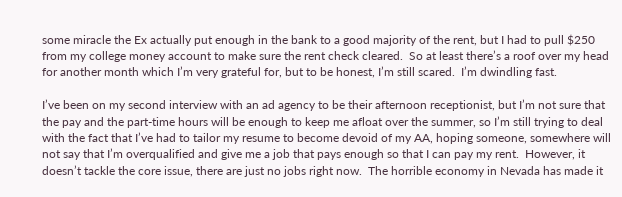some miracle the Ex actually put enough in the bank to a good majority of the rent, but I had to pull $250 from my college money account to make sure the rent check cleared.  So at least there’s a roof over my head for another month which I’m very grateful for, but to be honest, I’m still scared.  I’m dwindling fast.

I’ve been on my second interview with an ad agency to be their afternoon receptionist, but I’m not sure that the pay and the part-time hours will be enough to keep me afloat over the summer, so I’m still trying to deal with the fact that I’ve had to tailor my resume to become devoid of my AA, hoping someone, somewhere will not say that I’m overqualified and give me a job that pays enough so that I can pay my rent.  However, it doesn’t tackle the core issue, there are just no jobs right now.  The horrible economy in Nevada has made it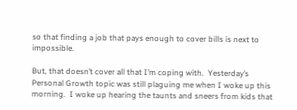so that finding a job that pays enough to cover bills is next to impossible.

But, that doesn’t cover all that I’m coping with.  Yesterday’s Personal Growth topic was still plaguing me when I woke up this morning.  I woke up hearing the taunts and sneers from kids that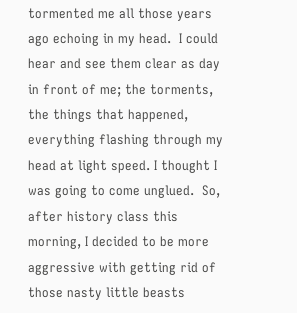tormented me all those years ago echoing in my head.  I could hear and see them clear as day in front of me; the torments, the things that happened, everything flashing through my head at light speed. I thought I was going to come unglued.  So, after history class this morning, I decided to be more aggressive with getting rid of those nasty little beasts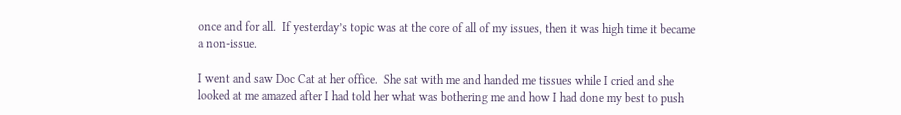once and for all.  If yesterday’s topic was at the core of all of my issues, then it was high time it became a non-issue.

I went and saw Doc Cat at her office.  She sat with me and handed me tissues while I cried and she looked at me amazed after I had told her what was bothering me and how I had done my best to push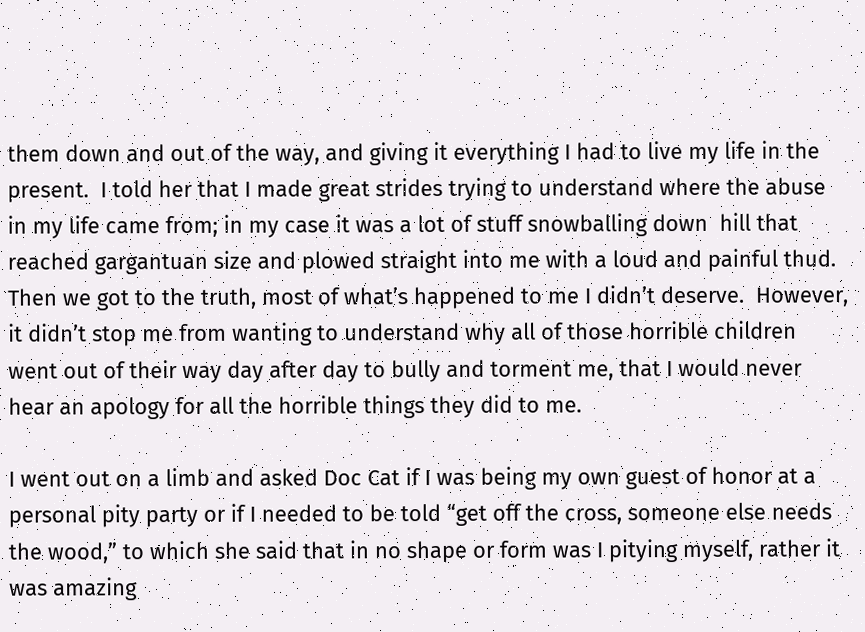them down and out of the way, and giving it everything I had to live my life in the present.  I told her that I made great strides trying to understand where the abuse in my life came from; in my case it was a lot of stuff snowballing down  hill that reached gargantuan size and plowed straight into me with a loud and painful thud.  Then we got to the truth, most of what’s happened to me I didn’t deserve.  However, it didn’t stop me from wanting to understand why all of those horrible children went out of their way day after day to bully and torment me, that I would never hear an apology for all the horrible things they did to me.

I went out on a limb and asked Doc Cat if I was being my own guest of honor at a personal pity party or if I needed to be told “get off the cross, someone else needs the wood,” to which she said that in no shape or form was I pitying myself, rather it was amazing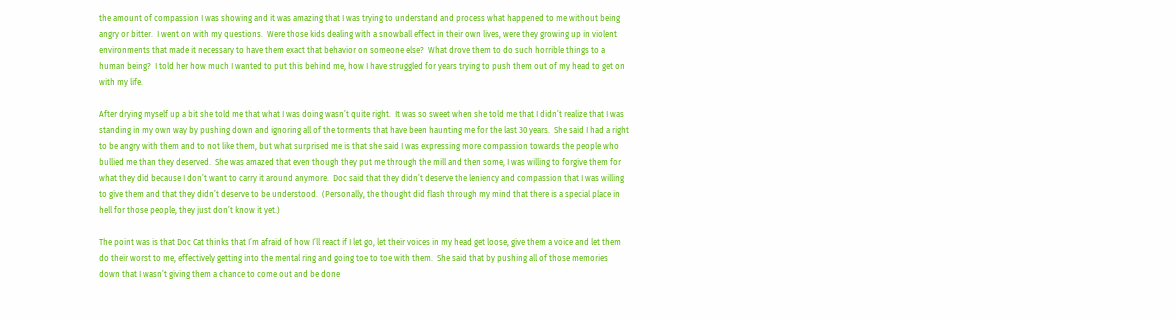the amount of compassion I was showing and it was amazing that I was trying to understand and process what happened to me without being angry or bitter.  I went on with my questions.  Were those kids dealing with a snowball effect in their own lives, were they growing up in violent environments that made it necessary to have them exact that behavior on someone else?  What drove them to do such horrible things to a human being?  I told her how much I wanted to put this behind me, how I have struggled for years trying to push them out of my head to get on with my life.

After drying myself up a bit she told me that what I was doing wasn’t quite right.  It was so sweet when she told me that I didn’t realize that I was standing in my own way by pushing down and ignoring all of the torments that have been haunting me for the last 30 years.  She said I had a right to be angry with them and to not like them, but what surprised me is that she said I was expressing more compassion towards the people who bullied me than they deserved.  She was amazed that even though they put me through the mill and then some, I was willing to forgive them for what they did because I don’t want to carry it around anymore.  Doc said that they didn’t deserve the leniency and compassion that I was willing to give them and that they didn’t deserve to be understood.  (Personally, the thought did flash through my mind that there is a special place in hell for those people, they just don’t know it yet.)

The point was is that Doc Cat thinks that I’m afraid of how I’ll react if I let go, let their voices in my head get loose, give them a voice and let them do their worst to me, effectively getting into the mental ring and going toe to toe with them.  She said that by pushing all of those memories down that I wasn’t giving them a chance to come out and be done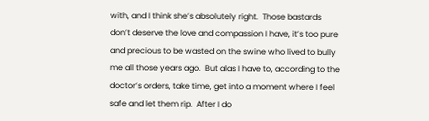with, and I think she’s absolutely right.  Those bastards don’t deserve the love and compassion I have, it’s too pure and precious to be wasted on the swine who lived to bully me all those years ago.  But alas I have to, according to the doctor’s orders, take time, get into a moment where I feel safe and let them rip.  After I do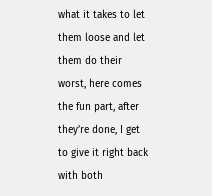what it takes to let them loose and let them do their worst, here comes the fun part, after they’re done, I get to give it right back with both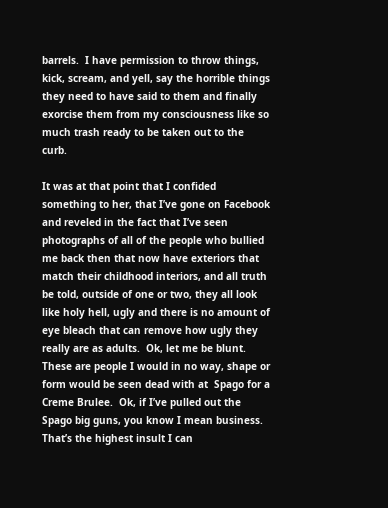barrels.  I have permission to throw things, kick, scream, and yell, say the horrible things they need to have said to them and finally exorcise them from my consciousness like so much trash ready to be taken out to the curb.

It was at that point that I confided something to her, that I’ve gone on Facebook and reveled in the fact that I’ve seen photographs of all of the people who bullied me back then that now have exteriors that match their childhood interiors, and all truth be told, outside of one or two, they all look like holy hell, ugly and there is no amount of eye bleach that can remove how ugly they really are as adults.  Ok, let me be blunt.  These are people I would in no way, shape or form would be seen dead with at  Spago for a Creme Brulee.  Ok, if I’ve pulled out the Spago big guns, you know I mean business.  That’s the highest insult I can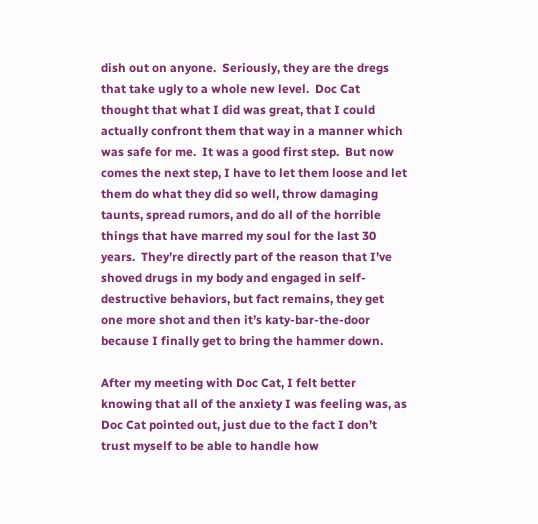dish out on anyone.  Seriously, they are the dregs that take ugly to a whole new level.  Doc Cat thought that what I did was great, that I could actually confront them that way in a manner which was safe for me.  It was a good first step.  But now comes the next step, I have to let them loose and let them do what they did so well, throw damaging taunts, spread rumors, and do all of the horrible things that have marred my soul for the last 30 years.  They’re directly part of the reason that I’ve shoved drugs in my body and engaged in self-destructive behaviors, but fact remains, they get one more shot and then it’s katy-bar-the-door because I finally get to bring the hammer down.

After my meeting with Doc Cat, I felt better knowing that all of the anxiety I was feeling was, as Doc Cat pointed out, just due to the fact I don’t trust myself to be able to handle how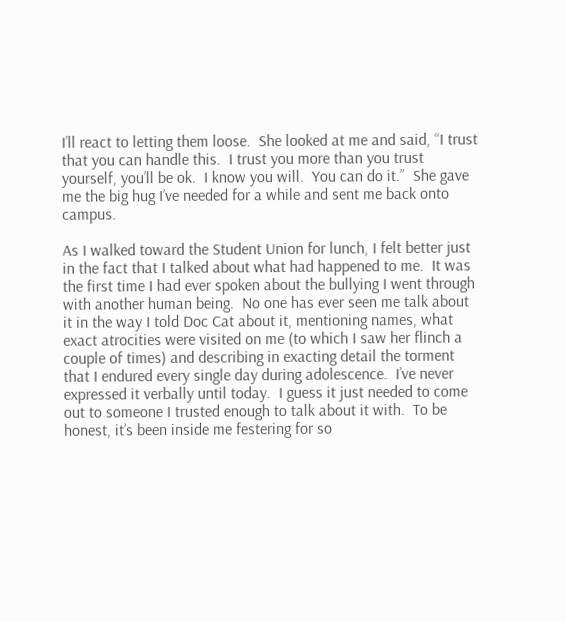I’ll react to letting them loose.  She looked at me and said, “I trust that you can handle this.  I trust you more than you trust yourself, you’ll be ok.  I know you will.  You can do it.”  She gave me the big hug I’ve needed for a while and sent me back onto campus.

As I walked toward the Student Union for lunch, I felt better just in the fact that I talked about what had happened to me.  It was the first time I had ever spoken about the bullying I went through with another human being.  No one has ever seen me talk about it in the way I told Doc Cat about it, mentioning names, what exact atrocities were visited on me (to which I saw her flinch a couple of times) and describing in exacting detail the torment that I endured every single day during adolescence.  I’ve never expressed it verbally until today.  I guess it just needed to come out to someone I trusted enough to talk about it with.  To be honest, it’s been inside me festering for so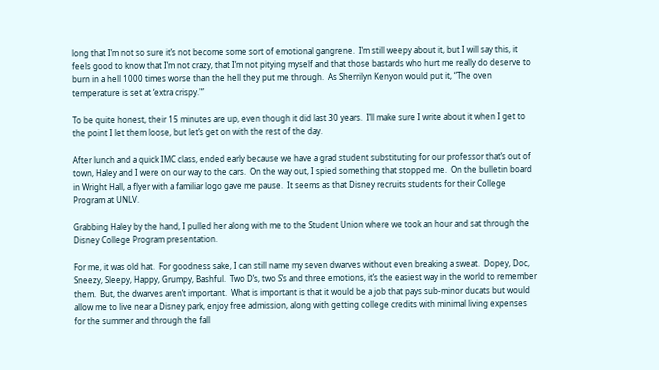long that I’m not so sure it’s not become some sort of emotional gangrene.  I’m still weepy about it, but I will say this, it feels good to know that I’m not crazy, that I’m not pitying myself and that those bastards who hurt me really do deserve to burn in a hell 1000 times worse than the hell they put me through.  As Sherrilyn Kenyon would put it, “The oven temperature is set at ‘extra crispy.'”

To be quite honest, their 15 minutes are up, even though it did last 30 years.  I’ll make sure I write about it when I get to the point I let them loose, but let’s get on with the rest of the day.

After lunch and a quick IMC class, ended early because we have a grad student substituting for our professor that’s out of town, Haley and I were on our way to the cars.  On the way out, I spied something that stopped me.  On the bulletin board in Wright Hall, a flyer with a familiar logo gave me pause.  It seems as that Disney recruits students for their College Program at UNLV.

Grabbing Haley by the hand, I pulled her along with me to the Student Union where we took an hour and sat through the Disney College Program presentation.

For me, it was old hat.  For goodness sake, I can still name my seven dwarves without even breaking a sweat.  Dopey, Doc, Sneezy, Sleepy, Happy, Grumpy, Bashful.  Two D’s, two S’s and three emotions, it’s the easiest way in the world to remember them.  But, the dwarves aren’t important.  What is important is that it would be a job that pays sub-minor ducats but would allow me to live near a Disney park, enjoy free admission, along with getting college credits with minimal living expenses for the summer and through the fall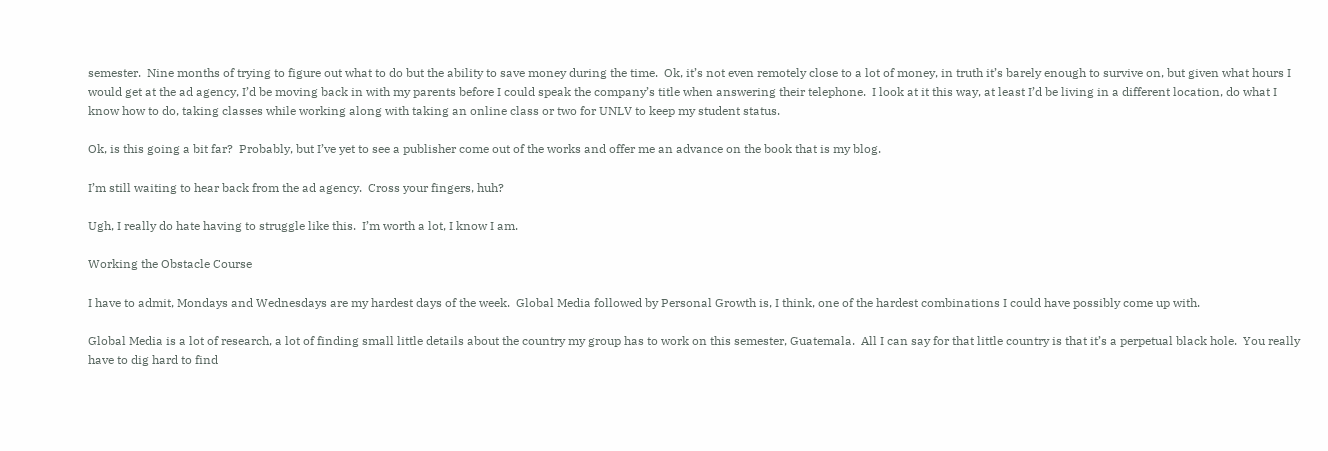semester.  Nine months of trying to figure out what to do but the ability to save money during the time.  Ok, it’s not even remotely close to a lot of money, in truth it’s barely enough to survive on, but given what hours I would get at the ad agency, I’d be moving back in with my parents before I could speak the company’s title when answering their telephone.  I look at it this way, at least I’d be living in a different location, do what I know how to do, taking classes while working along with taking an online class or two for UNLV to keep my student status.

Ok, is this going a bit far?  Probably, but I’ve yet to see a publisher come out of the works and offer me an advance on the book that is my blog.

I’m still waiting to hear back from the ad agency.  Cross your fingers, huh?

Ugh, I really do hate having to struggle like this.  I’m worth a lot, I know I am.

Working the Obstacle Course

I have to admit, Mondays and Wednesdays are my hardest days of the week.  Global Media followed by Personal Growth is, I think, one of the hardest combinations I could have possibly come up with.

Global Media is a lot of research, a lot of finding small little details about the country my group has to work on this semester, Guatemala.  All I can say for that little country is that it’s a perpetual black hole.  You really have to dig hard to find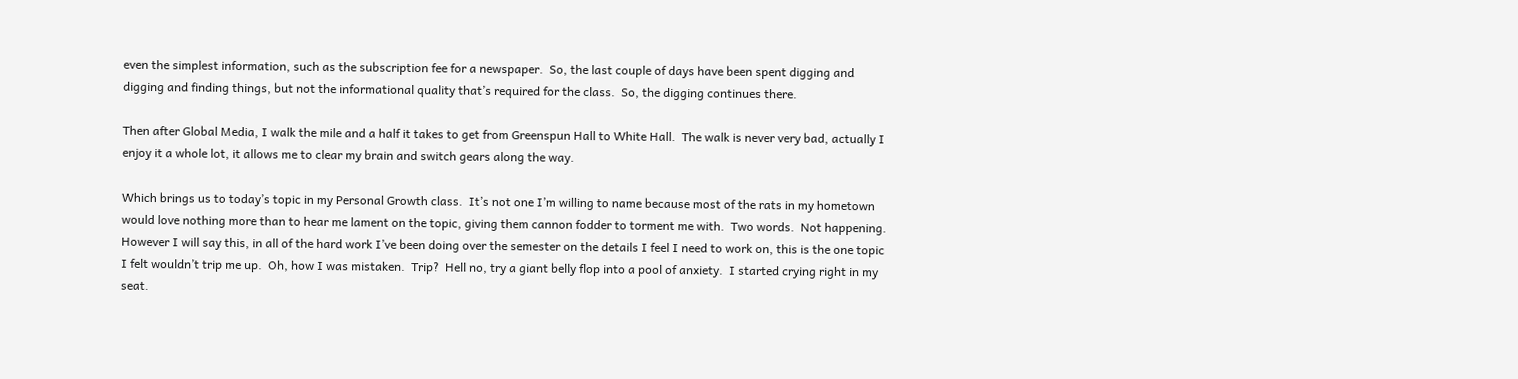even the simplest information, such as the subscription fee for a newspaper.  So, the last couple of days have been spent digging and digging and finding things, but not the informational quality that’s required for the class.  So, the digging continues there.

Then after Global Media, I walk the mile and a half it takes to get from Greenspun Hall to White Hall.  The walk is never very bad, actually I enjoy it a whole lot, it allows me to clear my brain and switch gears along the way.

Which brings us to today’s topic in my Personal Growth class.  It’s not one I’m willing to name because most of the rats in my hometown would love nothing more than to hear me lament on the topic, giving them cannon fodder to torment me with.  Two words.  Not happening.  However I will say this, in all of the hard work I’ve been doing over the semester on the details I feel I need to work on, this is the one topic I felt wouldn’t trip me up.  Oh, how I was mistaken.  Trip?  Hell no, try a giant belly flop into a pool of anxiety.  I started crying right in my seat.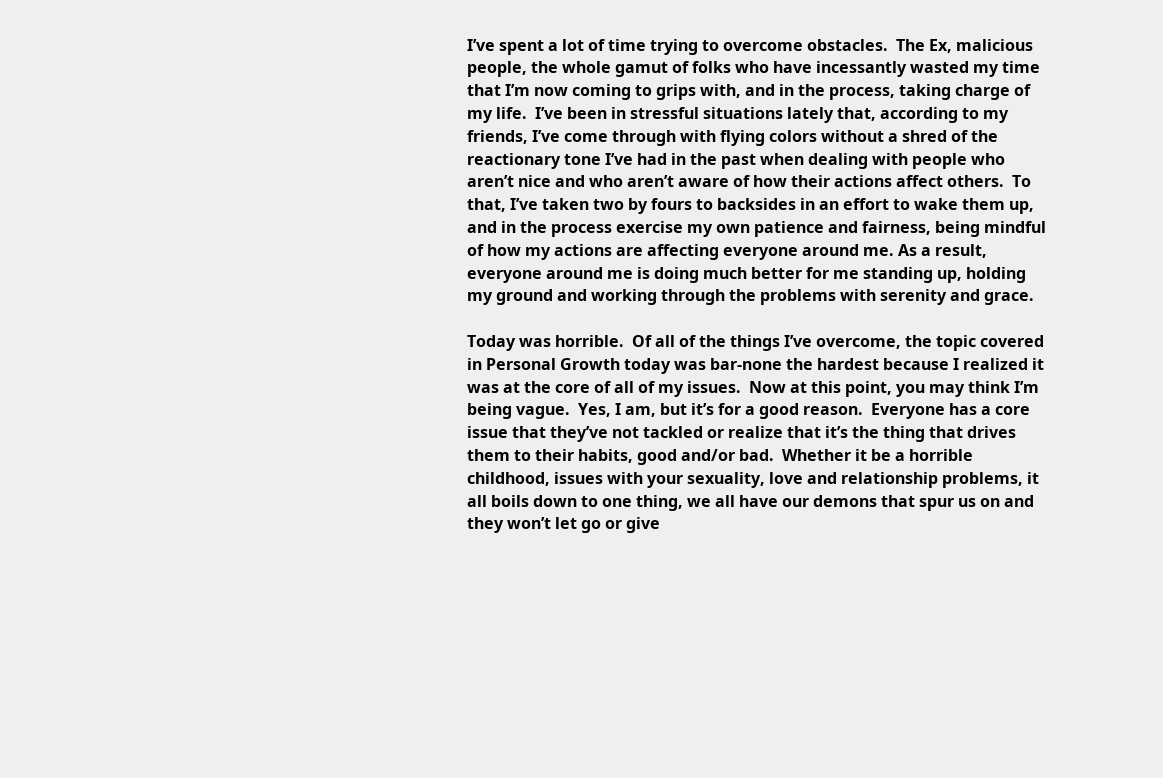I’ve spent a lot of time trying to overcome obstacles.  The Ex, malicious people, the whole gamut of folks who have incessantly wasted my time that I’m now coming to grips with, and in the process, taking charge of my life.  I’ve been in stressful situations lately that, according to my friends, I’ve come through with flying colors without a shred of the reactionary tone I’ve had in the past when dealing with people who aren’t nice and who aren’t aware of how their actions affect others.  To that, I’ve taken two by fours to backsides in an effort to wake them up, and in the process exercise my own patience and fairness, being mindful of how my actions are affecting everyone around me. As a result, everyone around me is doing much better for me standing up, holding my ground and working through the problems with serenity and grace.

Today was horrible.  Of all of the things I’ve overcome, the topic covered in Personal Growth today was bar-none the hardest because I realized it was at the core of all of my issues.  Now at this point, you may think I’m being vague.  Yes, I am, but it’s for a good reason.  Everyone has a core issue that they’ve not tackled or realize that it’s the thing that drives them to their habits, good and/or bad.  Whether it be a horrible childhood, issues with your sexuality, love and relationship problems, it all boils down to one thing, we all have our demons that spur us on and they won’t let go or give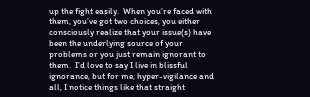up the fight easily.  When you’re faced with them, you’ve got two choices, you either consciously realize that your issue(s) have been the underlying source of your problems or you just remain ignorant to them.  I’d love to say I live in blissful ignorance, but for me, hyper-vigilance and all, I notice things like that straight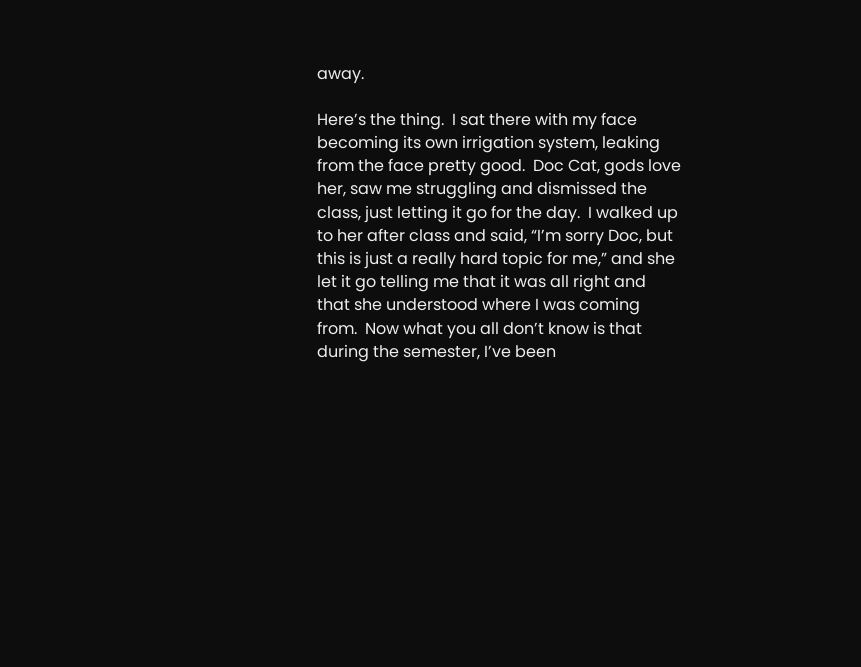away.

Here’s the thing.  I sat there with my face becoming its own irrigation system, leaking from the face pretty good.  Doc Cat, gods love her, saw me struggling and dismissed the class, just letting it go for the day.  I walked up to her after class and said, “I’m sorry Doc, but this is just a really hard topic for me,” and she let it go telling me that it was all right and that she understood where I was coming from.  Now what you all don’t know is that during the semester, I’ve been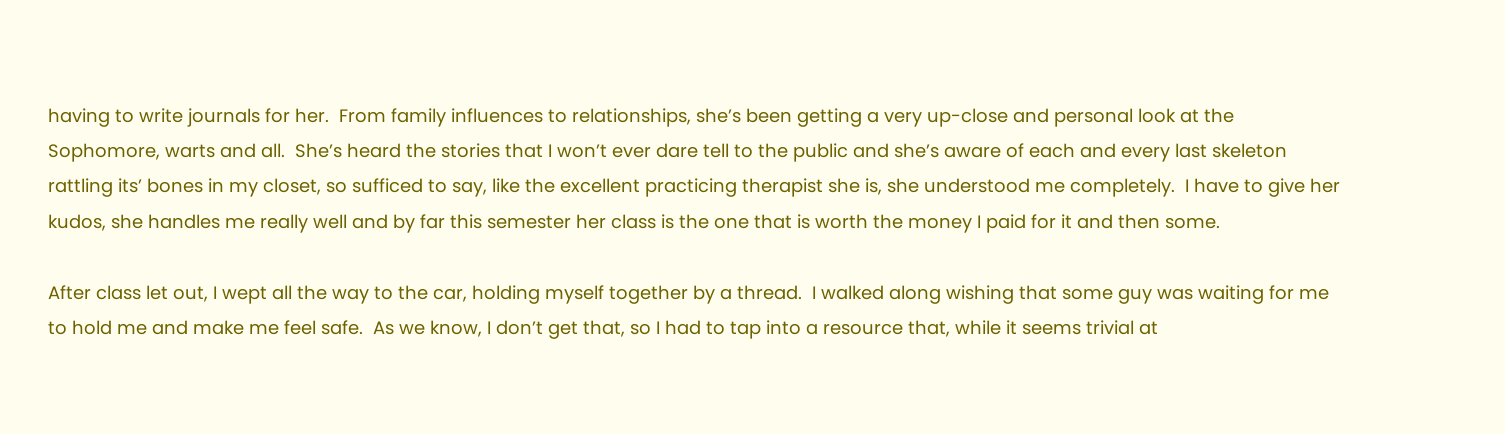having to write journals for her.  From family influences to relationships, she’s been getting a very up-close and personal look at the Sophomore, warts and all.  She’s heard the stories that I won’t ever dare tell to the public and she’s aware of each and every last skeleton rattling its’ bones in my closet, so sufficed to say, like the excellent practicing therapist she is, she understood me completely.  I have to give her kudos, she handles me really well and by far this semester her class is the one that is worth the money I paid for it and then some.

After class let out, I wept all the way to the car, holding myself together by a thread.  I walked along wishing that some guy was waiting for me to hold me and make me feel safe.  As we know, I don’t get that, so I had to tap into a resource that, while it seems trivial at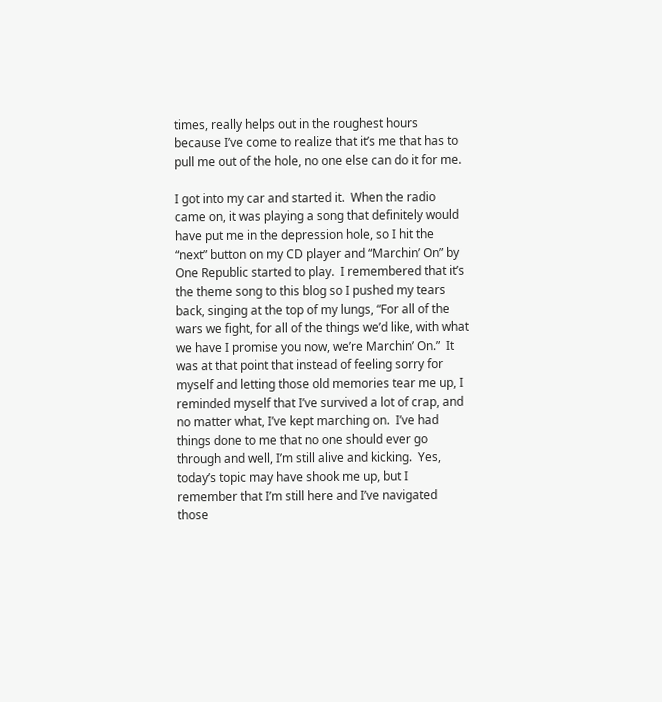times, really helps out in the roughest hours because I’ve come to realize that it’s me that has to pull me out of the hole, no one else can do it for me.

I got into my car and started it.  When the radio came on, it was playing a song that definitely would have put me in the depression hole, so I hit the “next” button on my CD player and “Marchin’ On” by One Republic started to play.  I remembered that it’s the theme song to this blog so I pushed my tears back, singing at the top of my lungs, “For all of the wars we fight, for all of the things we’d like, with what we have I promise you now, we’re Marchin’ On.”  It was at that point that instead of feeling sorry for myself and letting those old memories tear me up, I reminded myself that I’ve survived a lot of crap, and no matter what, I’ve kept marching on.  I’ve had things done to me that no one should ever go through and well, I’m still alive and kicking.  Yes, today’s topic may have shook me up, but I remember that I’m still here and I’ve navigated those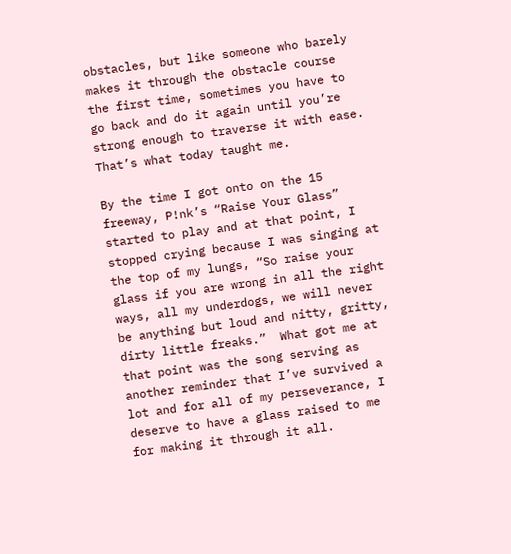obstacles, but like someone who barely makes it through the obstacle course the first time, sometimes you have to go back and do it again until you’re strong enough to traverse it with ease.  That’s what today taught me.

By the time I got onto on the 15 freeway, P!nk’s “Raise Your Glass” started to play and at that point, I stopped crying because I was singing at the top of my lungs, “So raise your glass if you are wrong in all the right ways, all my underdogs, we will never be anything but loud and nitty, gritty, dirty little freaks.”  What got me at that point was the song serving as another reminder that I’ve survived a lot and for all of my perseverance, I deserve to have a glass raised to me for making it through it all.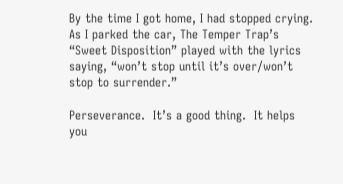By the time I got home, I had stopped crying. As I parked the car, The Temper Trap’s “Sweet Disposition” played with the lyrics saying, “won’t stop until it’s over/won’t stop to surrender.”

Perseverance.  It’s a good thing.  It helps you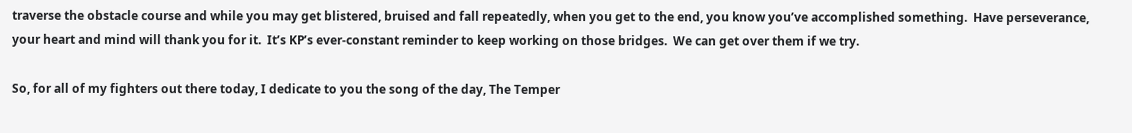traverse the obstacle course and while you may get blistered, bruised and fall repeatedly, when you get to the end, you know you’ve accomplished something.  Have perseverance, your heart and mind will thank you for it.  It’s KP’s ever-constant reminder to keep working on those bridges.  We can get over them if we try.

So, for all of my fighters out there today, I dedicate to you the song of the day, The Temper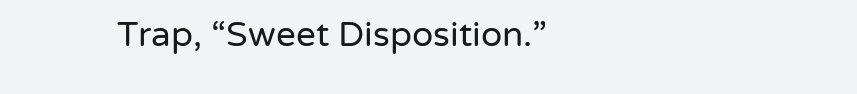Trap, “Sweet Disposition.”